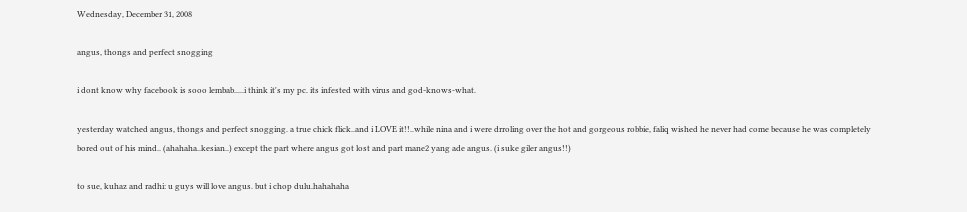Wednesday, December 31, 2008

angus, thongs and perfect snogging

i dont know why facebook is sooo lembab.....i think it's my pc. its infested with virus and god-knows-what.

yesterday watched angus, thongs and perfect snogging. a true chick flick..and i LOVE it!!..while nina and i were drroling over the hot and gorgeous robbie, faliq wished he never had come because he was completely bored out of his mind.. (ahahaha..kesian..) except the part where angus got lost and part mane2 yang ade angus. (i suke giler angus!!)

to sue, kuhaz and radhi: u guys will love angus. but i chop dulu.hahahaha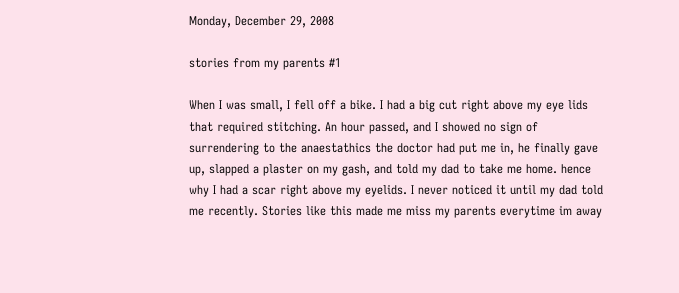Monday, December 29, 2008

stories from my parents #1

When I was small, I fell off a bike. I had a big cut right above my eye lids that required stitching. An hour passed, and I showed no sign of surrendering to the anaestathics the doctor had put me in, he finally gave up, slapped a plaster on my gash, and told my dad to take me home. hence why I had a scar right above my eyelids. I never noticed it until my dad told me recently. Stories like this made me miss my parents everytime im away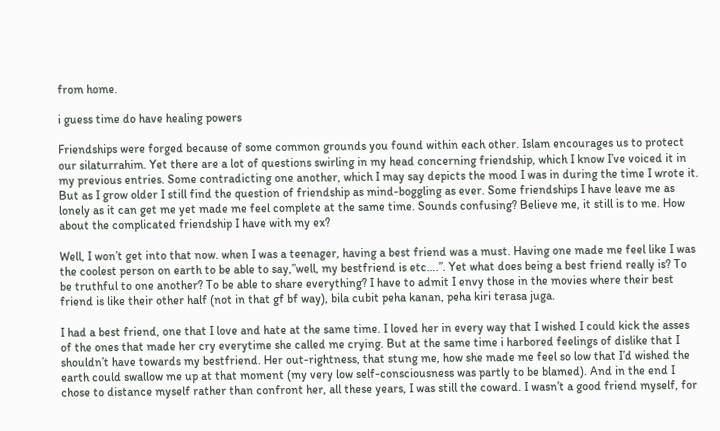from home.

i guess time do have healing powers

Friendships were forged because of some common grounds you found within each other. Islam encourages us to protect our silaturrahim. Yet there are a lot of questions swirling in my head concerning friendship, which I know I’ve voiced it in my previous entries. Some contradicting one another, which I may say depicts the mood I was in during the time I wrote it. But as I grow older I still find the question of friendship as mind-boggling as ever. Some friendships I have leave me as lonely as it can get me yet made me feel complete at the same time. Sounds confusing? Believe me, it still is to me. How about the complicated friendship I have with my ex?

Well, I won’t get into that now. when I was a teenager, having a best friend was a must. Having one made me feel like I was the coolest person on earth to be able to say,”well, my bestfriend is etc….”. Yet what does being a best friend really is? To be truthful to one another? To be able to share everything? I have to admit I envy those in the movies where their best friend is like their other half (not in that gf bf way), bila cubit peha kanan, peha kiri terasa juga.

I had a best friend, one that I love and hate at the same time. I loved her in every way that I wished I could kick the asses of the ones that made her cry everytime she called me crying. But at the same time i harbored feelings of dislike that I shouldn’t have towards my bestfriend. Her out-rightness, that stung me, how she made me feel so low that I’d wished the earth could swallow me up at that moment (my very low self-consciousness was partly to be blamed). And in the end I chose to distance myself rather than confront her, all these years, I was still the coward. I wasn’t a good friend myself, for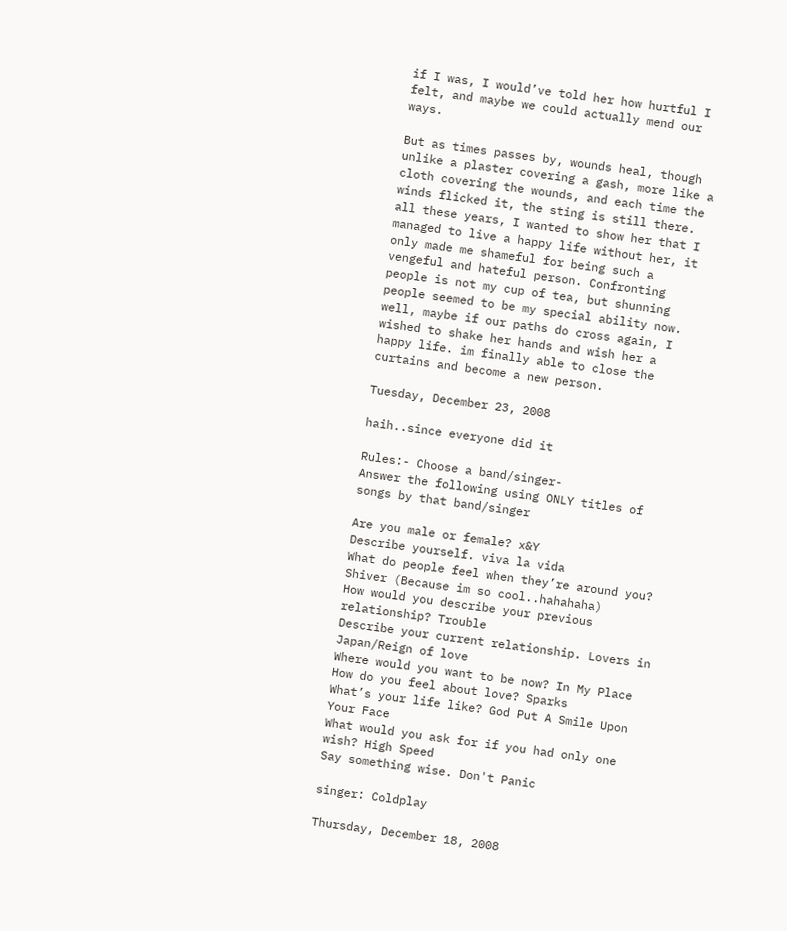if I was, I would’ve told her how hurtful I felt, and maybe we could actually mend our ways.

But as times passes by, wounds heal, though unlike a plaster covering a gash, more like a cloth covering the wounds, and each time the winds flicked it, the sting is still there. all these years, I wanted to show her that I managed to live a happy life without her, it only made me shameful for being such a vengeful and hateful person. Confronting people is not my cup of tea, but shunning people seemed to be my special ability now. well, maybe if our paths do cross again, I wished to shake her hands and wish her a happy life. im finally able to close the curtains and become a new person.

Tuesday, December 23, 2008

haih..since everyone did it

Rules:- Choose a band/singer-
Answer the following using ONLY titles of songs by that band/singer

Are you male or female? x&Y
Describe yourself. viva la vida
What do people feel when they’re around you? Shiver (Because im so cool..hahahaha)
How would you describe your previous relationship? Trouble
Describe your current relationship. Lovers in Japan/Reign of love
Where would you want to be now? In My Place
How do you feel about love? Sparks
What’s your life like? God Put A Smile Upon Your Face
What would you ask for if you had only one wish? High Speed
Say something wise. Don't Panic

singer: Coldplay

Thursday, December 18, 2008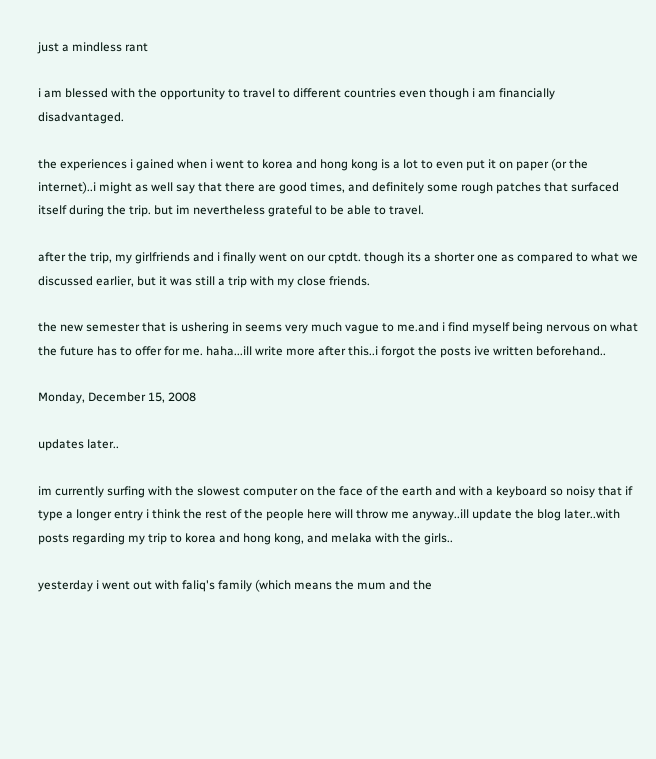just a mindless rant

i am blessed with the opportunity to travel to different countries even though i am financially disadvantaged.

the experiences i gained when i went to korea and hong kong is a lot to even put it on paper (or the internet)..i might as well say that there are good times, and definitely some rough patches that surfaced itself during the trip. but im nevertheless grateful to be able to travel.

after the trip, my girlfriends and i finally went on our cptdt. though its a shorter one as compared to what we discussed earlier, but it was still a trip with my close friends.

the new semester that is ushering in seems very much vague to me.and i find myself being nervous on what the future has to offer for me. haha...ill write more after this..i forgot the posts ive written beforehand..

Monday, December 15, 2008

updates later..

im currently surfing with the slowest computer on the face of the earth and with a keyboard so noisy that if type a longer entry i think the rest of the people here will throw me anyway..ill update the blog later..with posts regarding my trip to korea and hong kong, and melaka with the girls..

yesterday i went out with faliq's family (which means the mum and the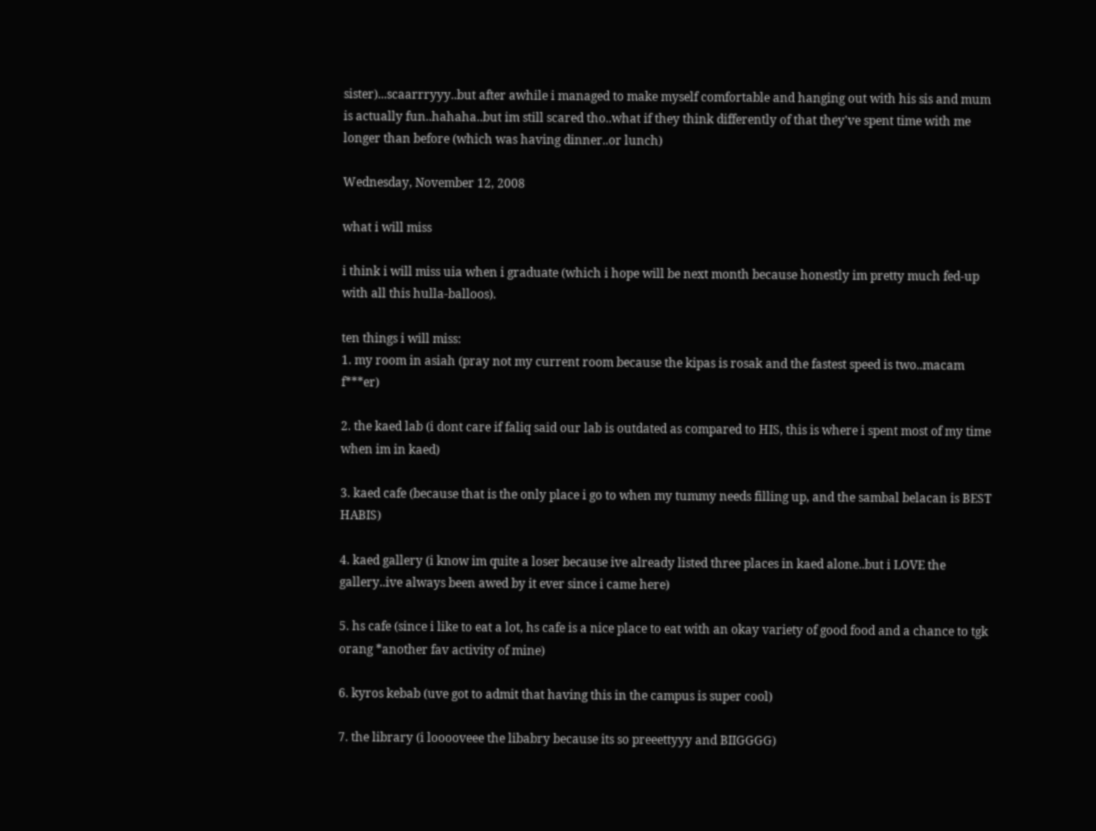sister)...scaarrryyy..but after awhile i managed to make myself comfortable and hanging out with his sis and mum is actually fun..hahaha..but im still scared tho..what if they think differently of that they've spent time with me longer than before (which was having dinner..or lunch)

Wednesday, November 12, 2008

what i will miss

i think i will miss uia when i graduate (which i hope will be next month because honestly im pretty much fed-up with all this hulla-balloos).

ten things i will miss:
1. my room in asiah (pray not my current room because the kipas is rosak and the fastest speed is two..macam f***er)

2. the kaed lab (i dont care if faliq said our lab is outdated as compared to HIS, this is where i spent most of my time when im in kaed)

3. kaed cafe (because that is the only place i go to when my tummy needs filling up, and the sambal belacan is BEST HABIS)

4. kaed gallery (i know im quite a loser because ive already listed three places in kaed alone..but i LOVE the gallery..ive always been awed by it ever since i came here)

5. hs cafe (since i like to eat a lot, hs cafe is a nice place to eat with an okay variety of good food and a chance to tgk orang *another fav activity of mine)

6. kyros kebab (uve got to admit that having this in the campus is super cool)

7. the library (i looooveee the libabry because its so preeettyyy and BIIGGGG)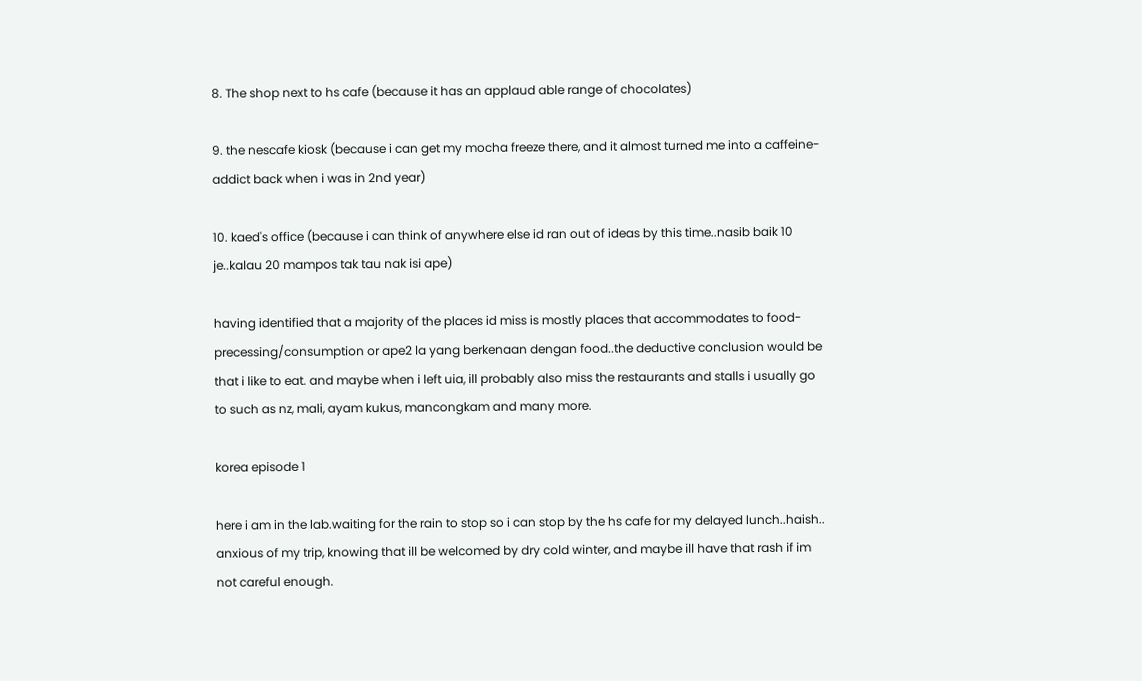8. The shop next to hs cafe (because it has an applaud able range of chocolates)

9. the nescafe kiosk (because i can get my mocha freeze there, and it almost turned me into a caffeine-addict back when i was in 2nd year)

10. kaed's office (because i can think of anywhere else id ran out of ideas by this time..nasib baik 10 je..kalau 20 mampos tak tau nak isi ape)

having identified that a majority of the places id miss is mostly places that accommodates to food-precessing/consumption or ape2 la yang berkenaan dengan food..the deductive conclusion would be that i like to eat. and maybe when i left uia, ill probably also miss the restaurants and stalls i usually go to such as nz, mali, ayam kukus, mancongkam and many more.

korea episode 1

here i am in the lab.waiting for the rain to stop so i can stop by the hs cafe for my delayed lunch..haish.. anxious of my trip, knowing that ill be welcomed by dry cold winter, and maybe ill have that rash if im not careful enough.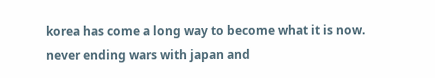korea has come a long way to become what it is now. never ending wars with japan and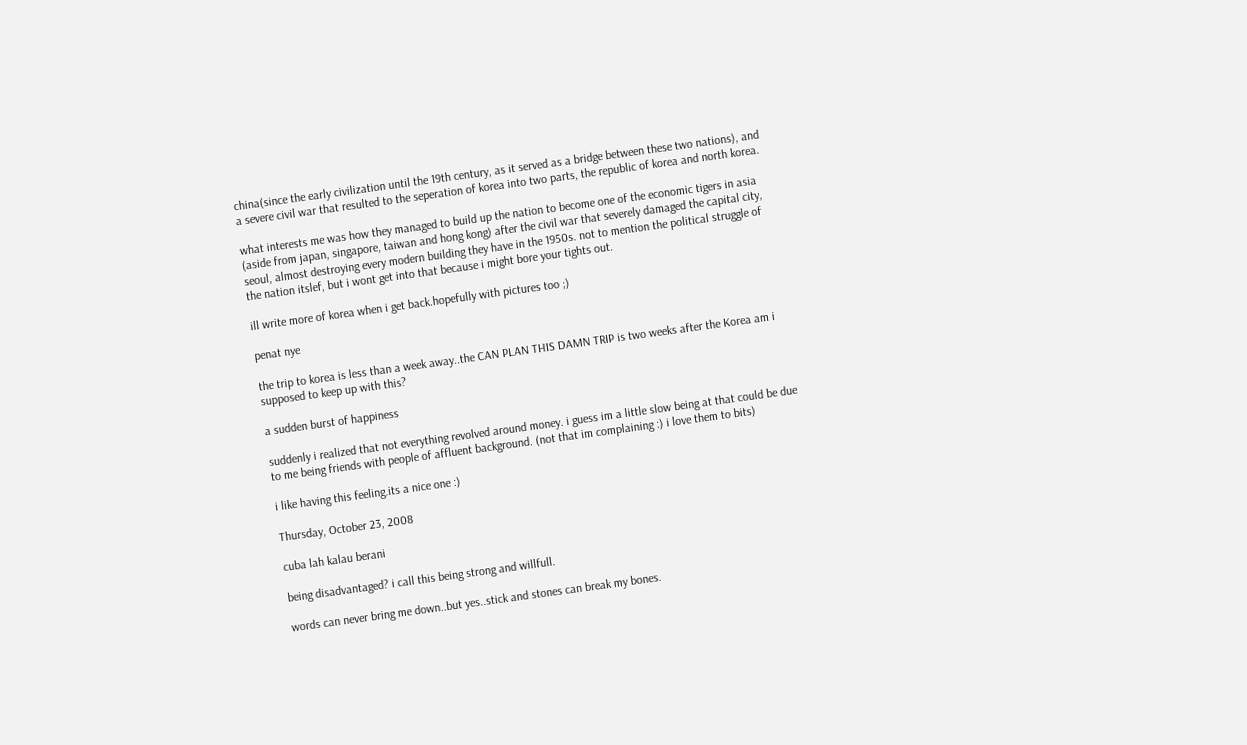china(since the early civilization until the 19th century, as it served as a bridge between these two nations), and a severe civil war that resulted to the seperation of korea into two parts, the republic of korea and north korea.

what interests me was how they managed to build up the nation to become one of the economic tigers in asia (aside from japan, singapore, taiwan and hong kong) after the civil war that severely damaged the capital city, seoul, almost destroying every modern building they have in the 1950s. not to mention the political struggle of the nation itslef, but i wont get into that because i might bore your tights out.

ill write more of korea when i get back.hopefully with pictures too ;)

penat nye

the trip to korea is less than a week away..the CAN PLAN THIS DAMN TRIP is two weeks after the Korea am i supposed to keep up with this?

a sudden burst of happiness

suddenly i realized that not everything revolved around money. i guess im a little slow being at that could be due to me being friends with people of affluent background. (not that im complaining :) i love them to bits)

i like having this feeling.its a nice one :)

Thursday, October 23, 2008

cuba lah kalau berani

being disadvantaged? i call this being strong and willfull.

words can never bring me down..but yes..stick and stones can break my bones.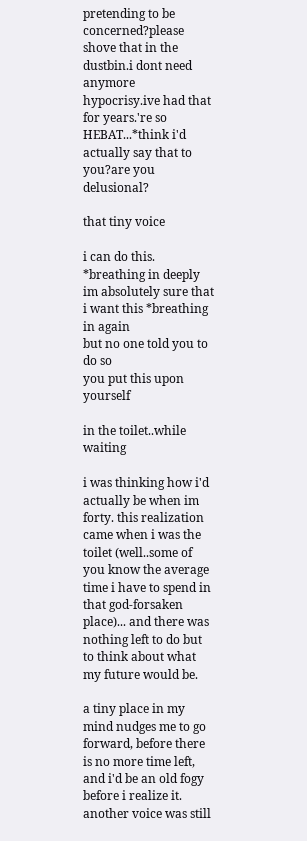pretending to be concerned?please shove that in the dustbin.i dont need anymore hypocrisy.ive had that for years.'re so HEBAT...*think i'd actually say that to you?are you delusional?

that tiny voice

i can do this. *breathing in deeply
im absolutely sure that i want this *breathing in again
but no one told you to do so
you put this upon yourself

in the toilet..while waiting

i was thinking how i'd actually be when im forty. this realization came when i was the toilet (well..some of you know the average time i have to spend in that god-forsaken place)... and there was nothing left to do but to think about what my future would be.

a tiny place in my mind nudges me to go forward, before there is no more time left, and i'd be an old fogy before i realize it. another voice was still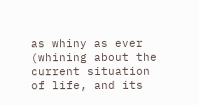as whiny as ever (whining about the current situation of life, and its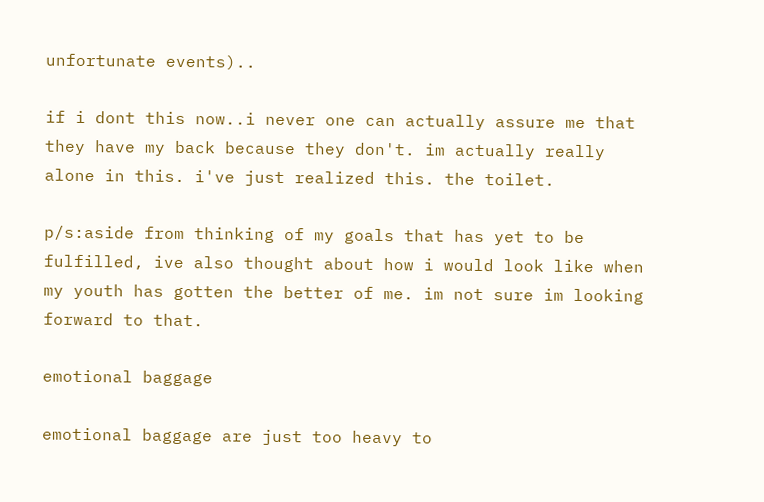unfortunate events)..

if i dont this now..i never one can actually assure me that they have my back because they don't. im actually really alone in this. i've just realized this. the toilet.

p/s:aside from thinking of my goals that has yet to be fulfilled, ive also thought about how i would look like when my youth has gotten the better of me. im not sure im looking forward to that.

emotional baggage

emotional baggage are just too heavy to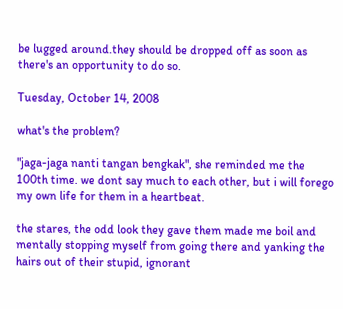be lugged around.they should be dropped off as soon as there's an opportunity to do so.

Tuesday, October 14, 2008

what's the problem?

"jaga-jaga nanti tangan bengkak", she reminded me the 100th time. we dont say much to each other, but i will forego my own life for them in a heartbeat.

the stares, the odd look they gave them made me boil and mentally stopping myself from going there and yanking the hairs out of their stupid, ignorant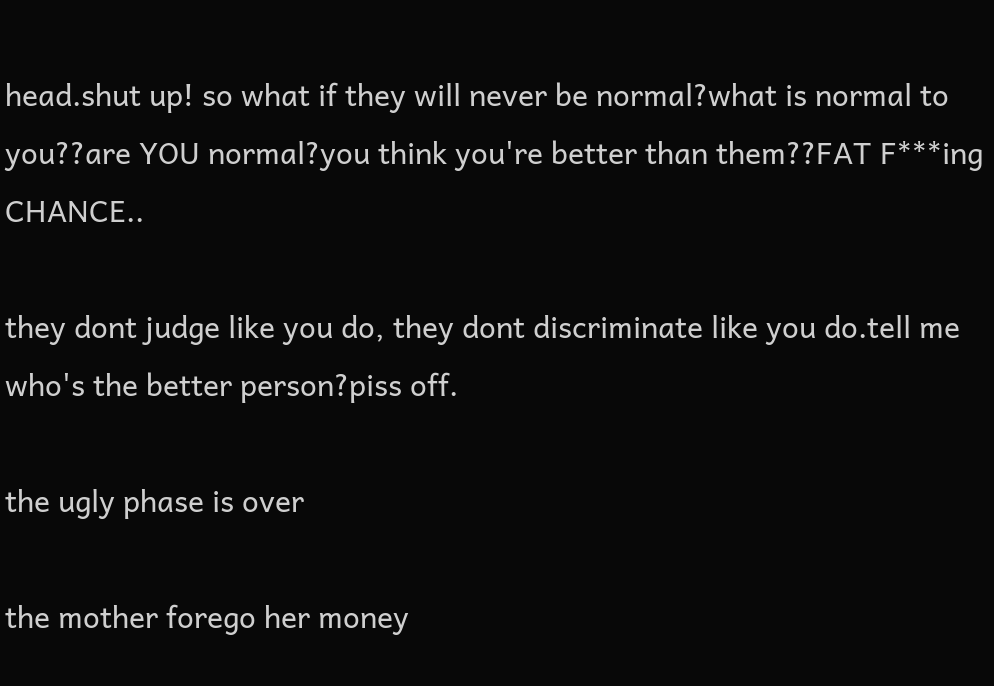head.shut up! so what if they will never be normal?what is normal to you??are YOU normal?you think you're better than them??FAT F***ing CHANCE..

they dont judge like you do, they dont discriminate like you do.tell me who's the better person?piss off.

the ugly phase is over

the mother forego her money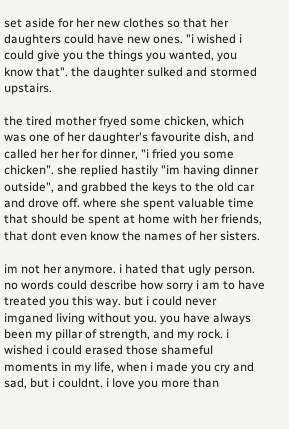set aside for her new clothes so that her daughters could have new ones. "i wished i could give you the things you wanted, you know that". the daughter sulked and stormed upstairs.

the tired mother fryed some chicken, which was one of her daughter's favourite dish, and called her her for dinner, "i fried you some chicken". she replied hastily "im having dinner outside", and grabbed the keys to the old car and drove off. where she spent valuable time that should be spent at home with her friends, that dont even know the names of her sisters.

im not her anymore. i hated that ugly person. no words could describe how sorry i am to have treated you this way. but i could never imganed living without you. you have always been my pillar of strength, and my rock. i wished i could erased those shameful moments in my life, when i made you cry and sad, but i couldnt. i love you more than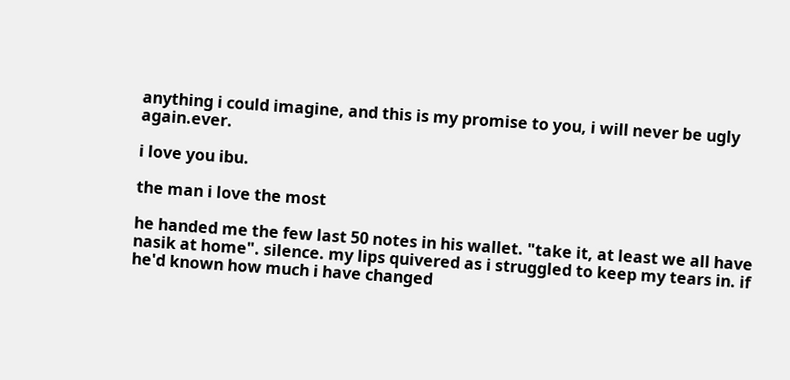anything i could imagine, and this is my promise to you, i will never be ugly again.ever.

i love you ibu.

the man i love the most

he handed me the few last 50 notes in his wallet. "take it, at least we all have nasik at home". silence. my lips quivered as i struggled to keep my tears in. if he'd known how much i have changed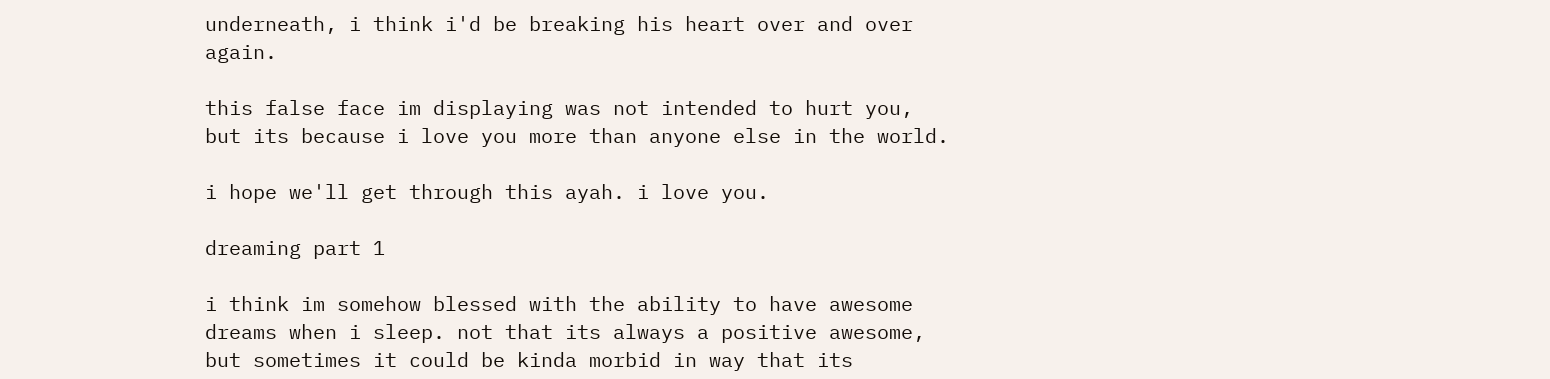underneath, i think i'd be breaking his heart over and over again.

this false face im displaying was not intended to hurt you, but its because i love you more than anyone else in the world.

i hope we'll get through this ayah. i love you.

dreaming part 1

i think im somehow blessed with the ability to have awesome dreams when i sleep. not that its always a positive awesome, but sometimes it could be kinda morbid in way that its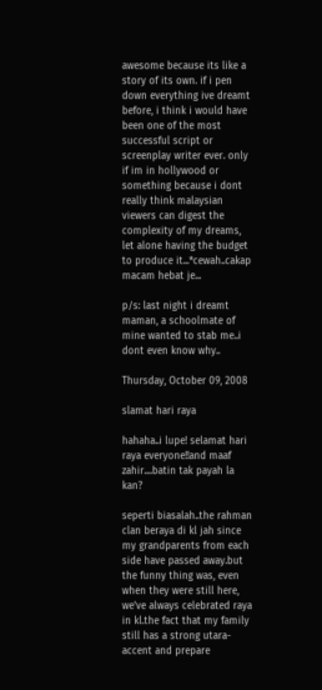awesome because its like a story of its own. if i pen down everything ive dreamt before, i think i would have been one of the most successful script or screenplay writer ever. only if im in hollywood or something because i dont really think malaysian viewers can digest the complexity of my dreams, let alone having the budget to produce it...*cewah..cakap macam hebat je...

p/s: last night i dreamt maman, a schoolmate of mine wanted to stab me..i dont even know why..

Thursday, October 09, 2008

slamat hari raya

hahaha..i lupe! selamat hari raya everyone!!and maaf zahir....batin tak payah la kan?

seperti biasalah..the rahman clan beraya di kl jah since my grandparents from each side have passed away.but the funny thing was, even when they were still here, we've always celebrated raya in kl.the fact that my family still has a strong utara-accent and prepare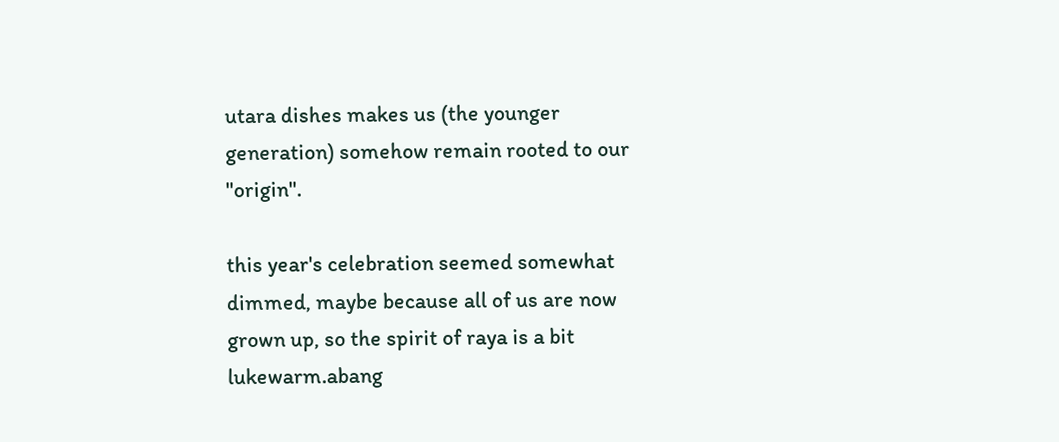utara dishes makes us (the younger generation) somehow remain rooted to our "origin".

this year's celebration seemed somewhat dimmed, maybe because all of us are now grown up, so the spirit of raya is a bit lukewarm.abang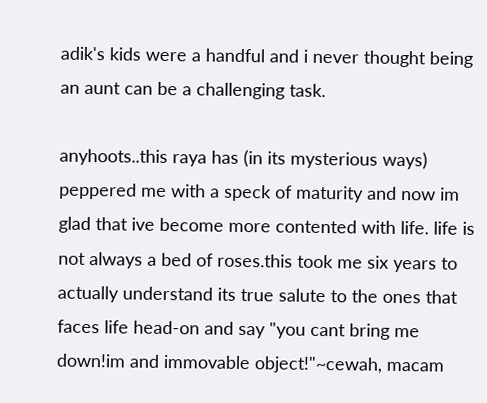adik's kids were a handful and i never thought being an aunt can be a challenging task.

anyhoots..this raya has (in its mysterious ways) peppered me with a speck of maturity and now im glad that ive become more contented with life. life is not always a bed of roses.this took me six years to actually understand its true salute to the ones that faces life head-on and say "you cant bring me down!im and immovable object!"~cewah, macam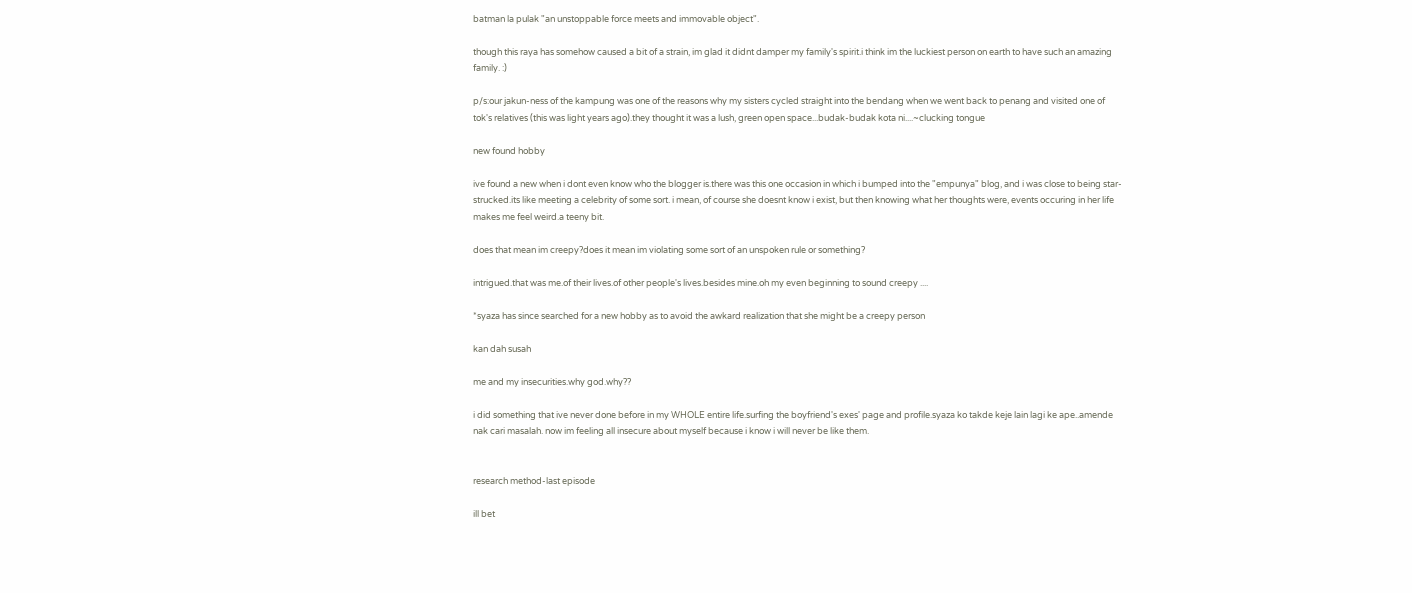batman la pulak "an unstoppable force meets and immovable object".

though this raya has somehow caused a bit of a strain, im glad it didnt damper my family's spirit.i think im the luckiest person on earth to have such an amazing family. :)

p/s:our jakun-ness of the kampung was one of the reasons why my sisters cycled straight into the bendang when we went back to penang and visited one of tok's relatives (this was light years ago).they thought it was a lush, green open space...budak-budak kota ni....~clucking tongue

new found hobby

ive found a new when i dont even know who the blogger is.there was this one occasion in which i bumped into the "empunya" blog, and i was close to being star-strucked.its like meeting a celebrity of some sort. i mean, of course she doesnt know i exist, but then knowing what her thoughts were, events occuring in her life makes me feel weird.a teeny bit.

does that mean im creepy?does it mean im violating some sort of an unspoken rule or something?

intrigued.that was me.of their lives.of other people's lives.besides mine.oh my even beginning to sound creepy ....

*syaza has since searched for a new hobby as to avoid the awkard realization that she might be a creepy person

kan dah susah

me and my insecurities.why god.why??

i did something that ive never done before in my WHOLE entire life.surfing the boyfriend's exes' page and profile.syaza ko takde keje lain lagi ke ape..amende nak cari masalah. now im feeling all insecure about myself because i know i will never be like them.


research method-last episode

ill bet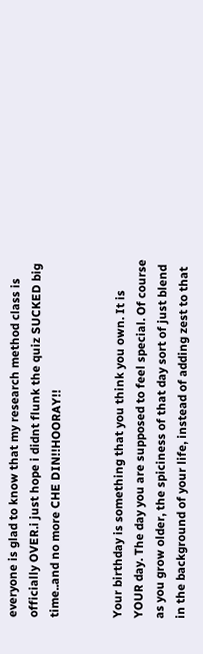everyone is glad to know that my research method class is officially OVER.i just hope i didnt flunk the quiz SUCKED big time..and no more CHE DIN!!HOORAY!!


Your birthday is something that you think you own. It is YOUR day. The day you are supposed to feel special. Of course as you grow older, the spiciness of that day sort of just blend in the background of your life, instead of adding zest to that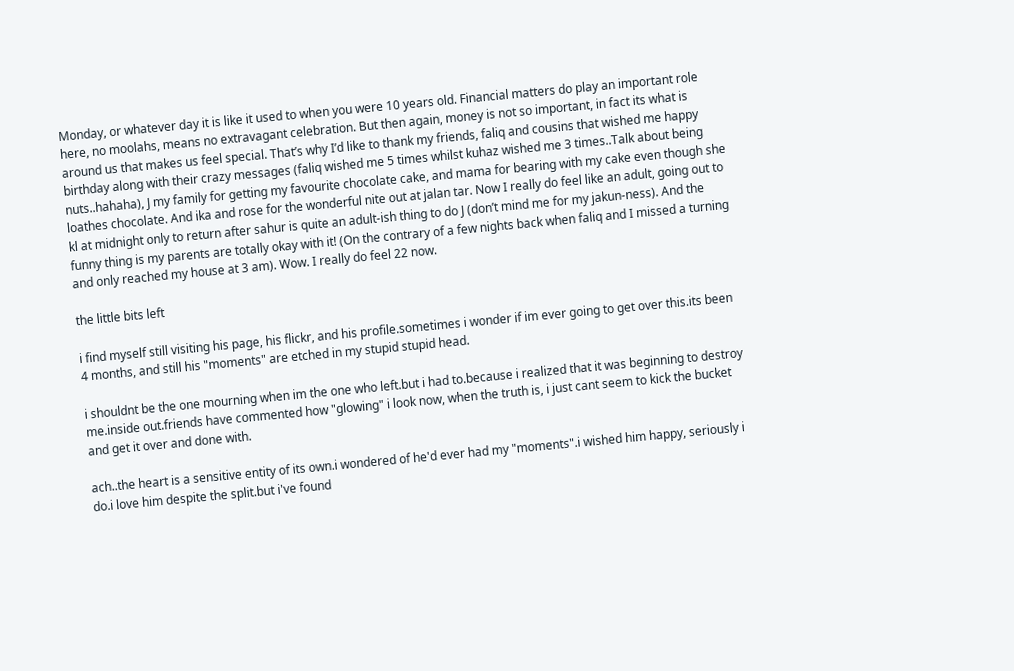Monday, or whatever day it is like it used to when you were 10 years old. Financial matters do play an important role here, no moolahs, means no extravagant celebration. But then again, money is not so important, in fact its what is around us that makes us feel special. That’s why I’d like to thank my friends, faliq and cousins that wished me happy birthday along with their crazy messages (faliq wished me 5 times whilst kuhaz wished me 3 times..Talk about being nuts..hahaha), J my family for getting my favourite chocolate cake, and mama for bearing with my cake even though she loathes chocolate. And ika and rose for the wonderful nite out at jalan tar. Now I really do feel like an adult, going out to kl at midnight only to return after sahur is quite an adult-ish thing to do J (don’t mind me for my jakun-ness). And the funny thing is my parents are totally okay with it! (On the contrary of a few nights back when faliq and I missed a turning and only reached my house at 3 am). Wow. I really do feel 22 now.

the little bits left

i find myself still visiting his page, his flickr, and his profile.sometimes i wonder if im ever going to get over this.its been 4 months, and still his "moments" are etched in my stupid stupid head.

i shouldnt be the one mourning when im the one who left.but i had to.because i realized that it was beginning to destroy me.inside out.friends have commented how "glowing" i look now, when the truth is, i just cant seem to kick the bucket and get it over and done with.

ach..the heart is a sensitive entity of its own.i wondered of he'd ever had my "moments".i wished him happy, seriously i do.i love him despite the split.but i've found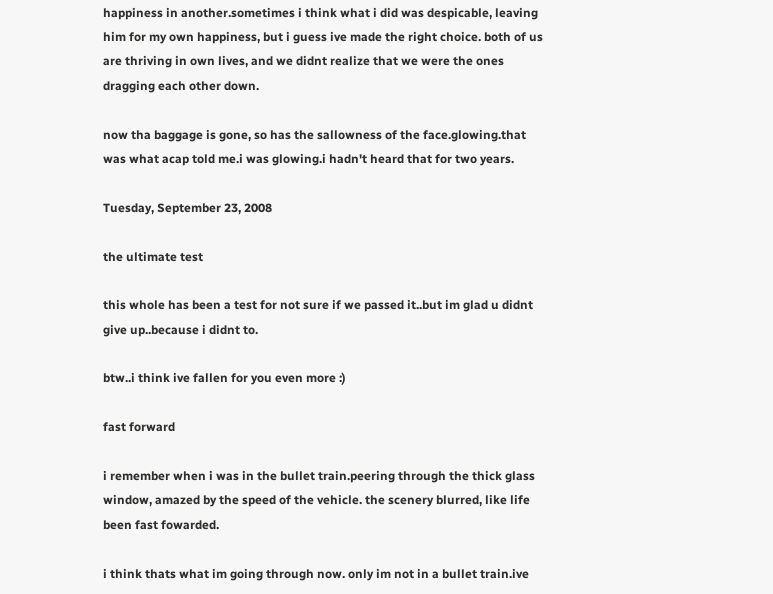happiness in another.sometimes i think what i did was despicable, leaving him for my own happiness, but i guess ive made the right choice. both of us are thriving in own lives, and we didnt realize that we were the ones dragging each other down.

now tha baggage is gone, so has the sallowness of the face.glowing.that was what acap told me.i was glowing.i hadn't heard that for two years.

Tuesday, September 23, 2008

the ultimate test

this whole has been a test for not sure if we passed it..but im glad u didnt give up..because i didnt to.

btw..i think ive fallen for you even more :)

fast forward

i remember when i was in the bullet train.peering through the thick glass window, amazed by the speed of the vehicle. the scenery blurred, like life been fast fowarded.

i think thats what im going through now. only im not in a bullet train.ive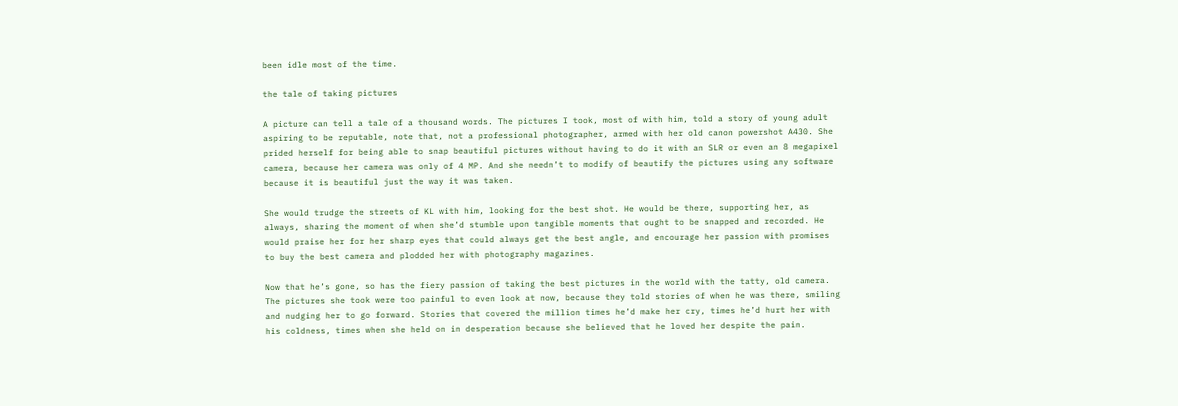been idle most of the time.

the tale of taking pictures

A picture can tell a tale of a thousand words. The pictures I took, most of with him, told a story of young adult aspiring to be reputable, note that, not a professional photographer, armed with her old canon powershot A430. She prided herself for being able to snap beautiful pictures without having to do it with an SLR or even an 8 megapixel camera, because her camera was only of 4 MP. And she needn’t to modify of beautify the pictures using any software because it is beautiful just the way it was taken.

She would trudge the streets of KL with him, looking for the best shot. He would be there, supporting her, as always, sharing the moment of when she’d stumble upon tangible moments that ought to be snapped and recorded. He would praise her for her sharp eyes that could always get the best angle, and encourage her passion with promises to buy the best camera and plodded her with photography magazines.

Now that he’s gone, so has the fiery passion of taking the best pictures in the world with the tatty, old camera. The pictures she took were too painful to even look at now, because they told stories of when he was there, smiling and nudging her to go forward. Stories that covered the million times he’d make her cry, times he’d hurt her with his coldness, times when she held on in desperation because she believed that he loved her despite the pain.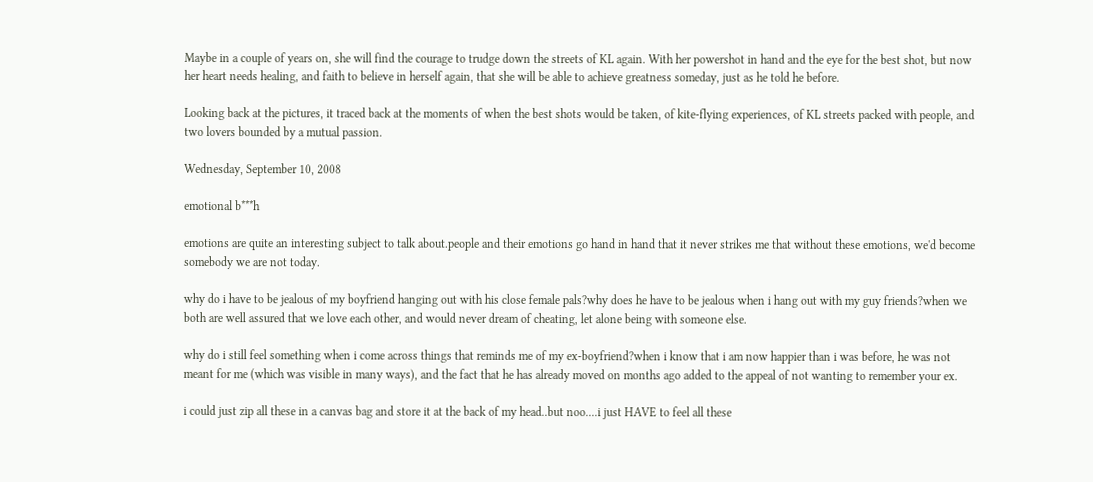Maybe in a couple of years on, she will find the courage to trudge down the streets of KL again. With her powershot in hand and the eye for the best shot, but now her heart needs healing, and faith to believe in herself again, that she will be able to achieve greatness someday, just as he told he before.

Looking back at the pictures, it traced back at the moments of when the best shots would be taken, of kite-flying experiences, of KL streets packed with people, and two lovers bounded by a mutual passion.

Wednesday, September 10, 2008

emotional b***h

emotions are quite an interesting subject to talk about.people and their emotions go hand in hand that it never strikes me that without these emotions, we'd become somebody we are not today.

why do i have to be jealous of my boyfriend hanging out with his close female pals?why does he have to be jealous when i hang out with my guy friends?when we both are well assured that we love each other, and would never dream of cheating, let alone being with someone else.

why do i still feel something when i come across things that reminds me of my ex-boyfriend?when i know that i am now happier than i was before, he was not meant for me (which was visible in many ways), and the fact that he has already moved on months ago added to the appeal of not wanting to remember your ex.

i could just zip all these in a canvas bag and store it at the back of my head..but noo....i just HAVE to feel all these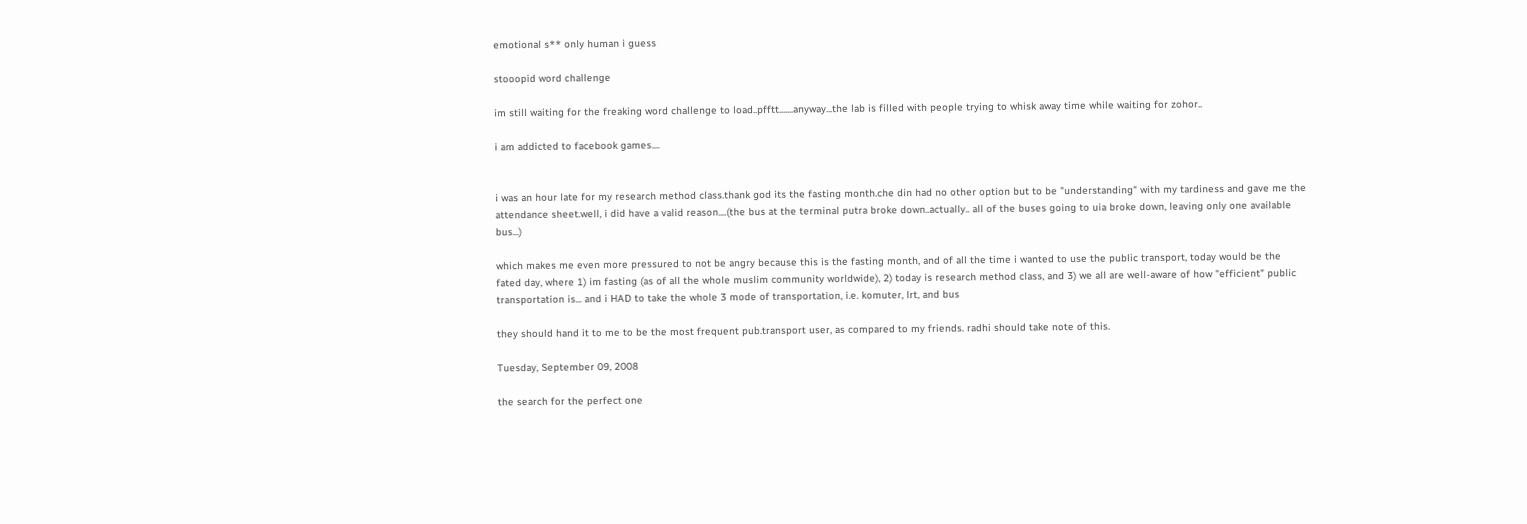emotional s** only human i guess

stooopid word challenge

im still waiting for the freaking word challenge to load..pfftt.......anyway...the lab is filled with people trying to whisk away time while waiting for zohor..

i am addicted to facebook games....


i was an hour late for my research method class.thank god its the fasting month.che din had no other option but to be "understanding" with my tardiness and gave me the attendance sheet.well, i did have a valid reason....(the bus at the terminal putra broke down..actually.. all of the buses going to uia broke down, leaving only one available bus...)

which makes me even more pressured to not be angry because this is the fasting month, and of all the time i wanted to use the public transport, today would be the fated day, where 1) im fasting (as of all the whole muslim community worldwide), 2) today is research method class, and 3) we all are well-aware of how "efficient" public transportation is... and i HAD to take the whole 3 mode of transportation, i.e. komuter, lrt, and bus

they should hand it to me to be the most frequent pub.transport user, as compared to my friends. radhi should take note of this.

Tuesday, September 09, 2008

the search for the perfect one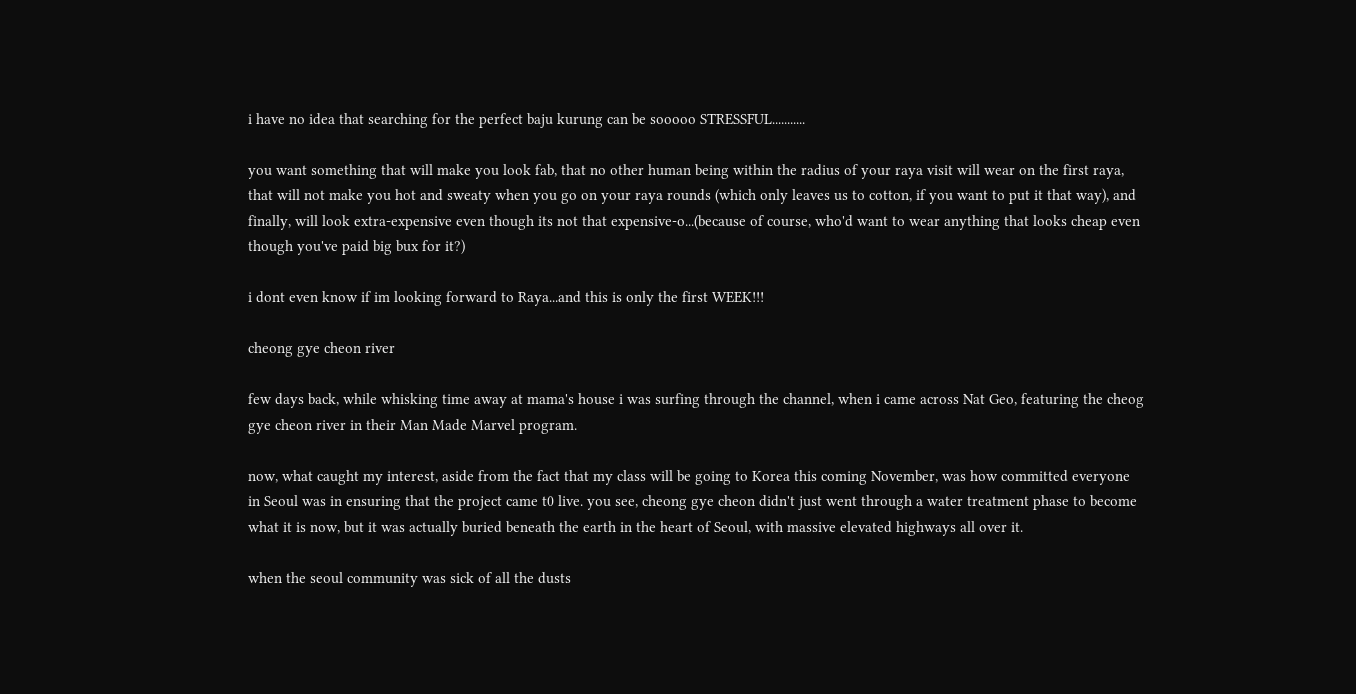i have no idea that searching for the perfect baju kurung can be sooooo STRESSFUL...........

you want something that will make you look fab, that no other human being within the radius of your raya visit will wear on the first raya, that will not make you hot and sweaty when you go on your raya rounds (which only leaves us to cotton, if you want to put it that way), and finally, will look extra-expensive even though its not that expensive-o...(because of course, who'd want to wear anything that looks cheap even though you've paid big bux for it?)

i dont even know if im looking forward to Raya...and this is only the first WEEK!!!

cheong gye cheon river

few days back, while whisking time away at mama's house i was surfing through the channel, when i came across Nat Geo, featuring the cheog gye cheon river in their Man Made Marvel program.

now, what caught my interest, aside from the fact that my class will be going to Korea this coming November, was how committed everyone in Seoul was in ensuring that the project came t0 live. you see, cheong gye cheon didn't just went through a water treatment phase to become what it is now, but it was actually buried beneath the earth in the heart of Seoul, with massive elevated highways all over it.

when the seoul community was sick of all the dusts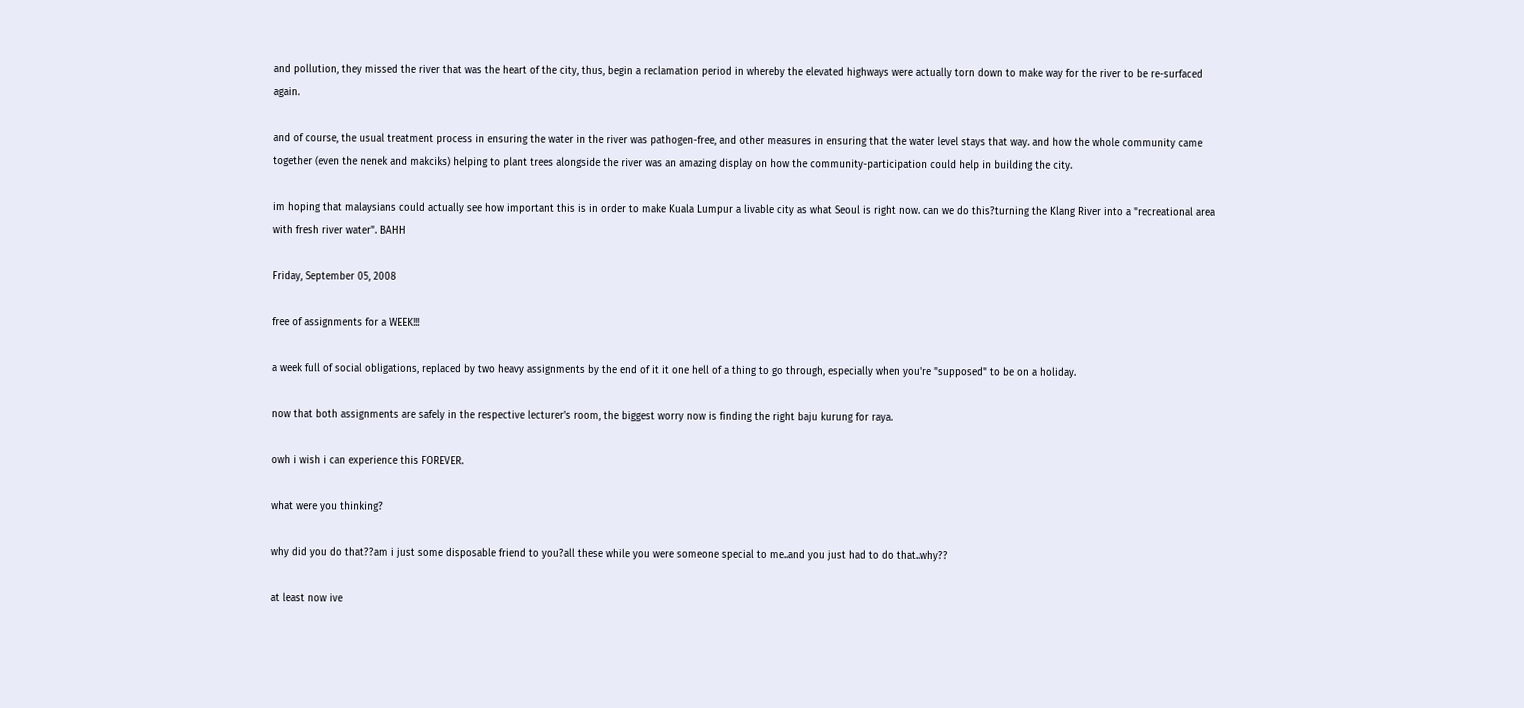and pollution, they missed the river that was the heart of the city, thus, begin a reclamation period in whereby the elevated highways were actually torn down to make way for the river to be re-surfaced again.

and of course, the usual treatment process in ensuring the water in the river was pathogen-free, and other measures in ensuring that the water level stays that way. and how the whole community came together (even the nenek and makciks) helping to plant trees alongside the river was an amazing display on how the community-participation could help in building the city.

im hoping that malaysians could actually see how important this is in order to make Kuala Lumpur a livable city as what Seoul is right now. can we do this?turning the Klang River into a "recreational area with fresh river water". BAHH

Friday, September 05, 2008

free of assignments for a WEEK!!!

a week full of social obligations, replaced by two heavy assignments by the end of it it one hell of a thing to go through, especially when you're "supposed" to be on a holiday.

now that both assignments are safely in the respective lecturer's room, the biggest worry now is finding the right baju kurung for raya.

owh i wish i can experience this FOREVER.

what were you thinking?

why did you do that??am i just some disposable friend to you?all these while you were someone special to me..and you just had to do that..why??

at least now ive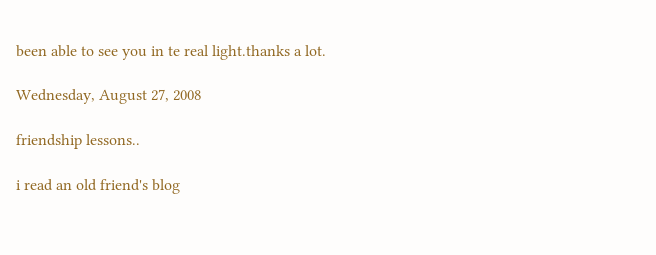been able to see you in te real light.thanks a lot.

Wednesday, August 27, 2008

friendship lessons..

i read an old friend's blog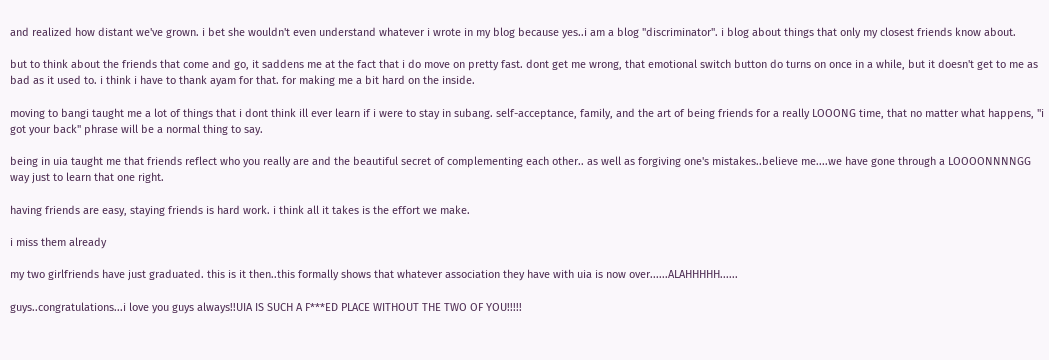and realized how distant we've grown. i bet she wouldn't even understand whatever i wrote in my blog because yes..i am a blog "discriminator". i blog about things that only my closest friends know about.

but to think about the friends that come and go, it saddens me at the fact that i do move on pretty fast. dont get me wrong, that emotional switch button do turns on once in a while, but it doesn't get to me as bad as it used to. i think i have to thank ayam for that. for making me a bit hard on the inside.

moving to bangi taught me a lot of things that i dont think ill ever learn if i were to stay in subang. self-acceptance, family, and the art of being friends for a really LOOONG time, that no matter what happens, "i got your back" phrase will be a normal thing to say.

being in uia taught me that friends reflect who you really are and the beautiful secret of complementing each other.. as well as forgiving one's mistakes..believe me....we have gone through a LOOOONNNNGG way just to learn that one right.

having friends are easy, staying friends is hard work. i think all it takes is the effort we make.

i miss them already

my two girlfriends have just graduated. this is it then..this formally shows that whatever association they have with uia is now over......ALAHHHHH......

guys..congratulations...i love you guys always!!UIA IS SUCH A F***ED PLACE WITHOUT THE TWO OF YOU!!!!!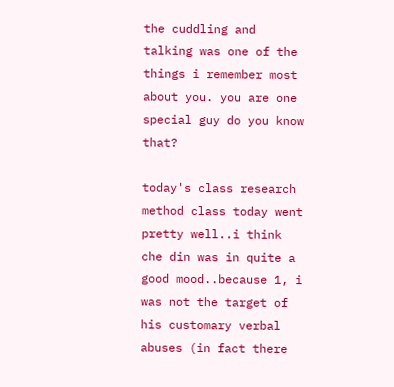the cuddling and talking was one of the things i remember most about you. you are one special guy do you know that?

today's class research method class today went pretty well..i think che din was in quite a good mood..because 1, i was not the target of his customary verbal abuses (in fact there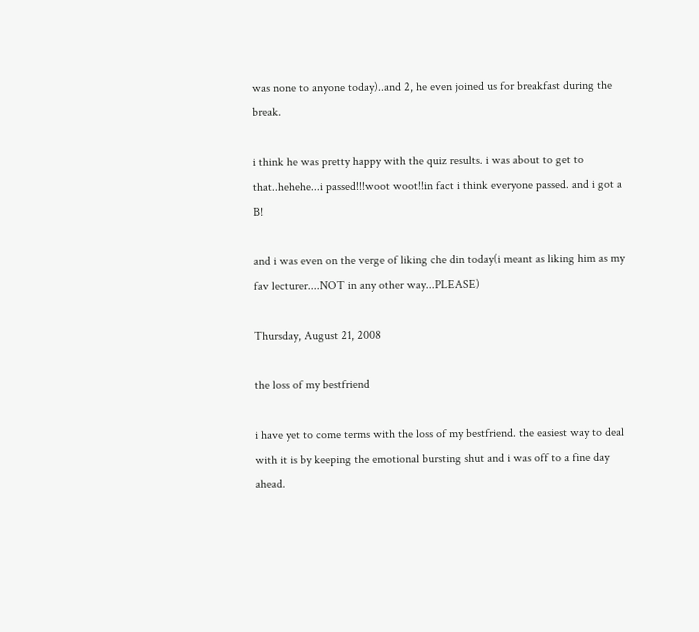was none to anyone today)..and 2, he even joined us for breakfast during the break.

i think he was pretty happy with the quiz results. i was about to get to that..hehehe...i passed!!!woot woot!!in fact i think everyone passed. and i got a B!

and i was even on the verge of liking che din today(i meant as liking him as my fav lecturer....NOT in any other way...PLEASE)

Thursday, August 21, 2008

the loss of my bestfriend

i have yet to come terms with the loss of my bestfriend. the easiest way to deal with it is by keeping the emotional bursting shut and i was off to a fine day ahead.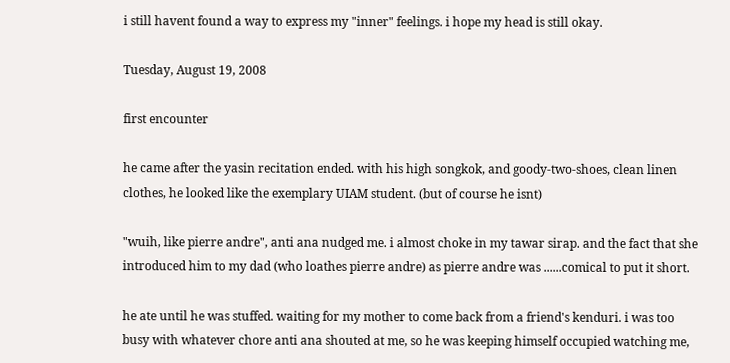i still havent found a way to express my "inner" feelings. i hope my head is still okay.

Tuesday, August 19, 2008

first encounter

he came after the yasin recitation ended. with his high songkok, and goody-two-shoes, clean linen clothes, he looked like the exemplary UIAM student. (but of course he isnt)

"wuih, like pierre andre", anti ana nudged me. i almost choke in my tawar sirap. and the fact that she introduced him to my dad (who loathes pierre andre) as pierre andre was ......comical to put it short.

he ate until he was stuffed. waiting for my mother to come back from a friend's kenduri. i was too busy with whatever chore anti ana shouted at me, so he was keeping himself occupied watching me,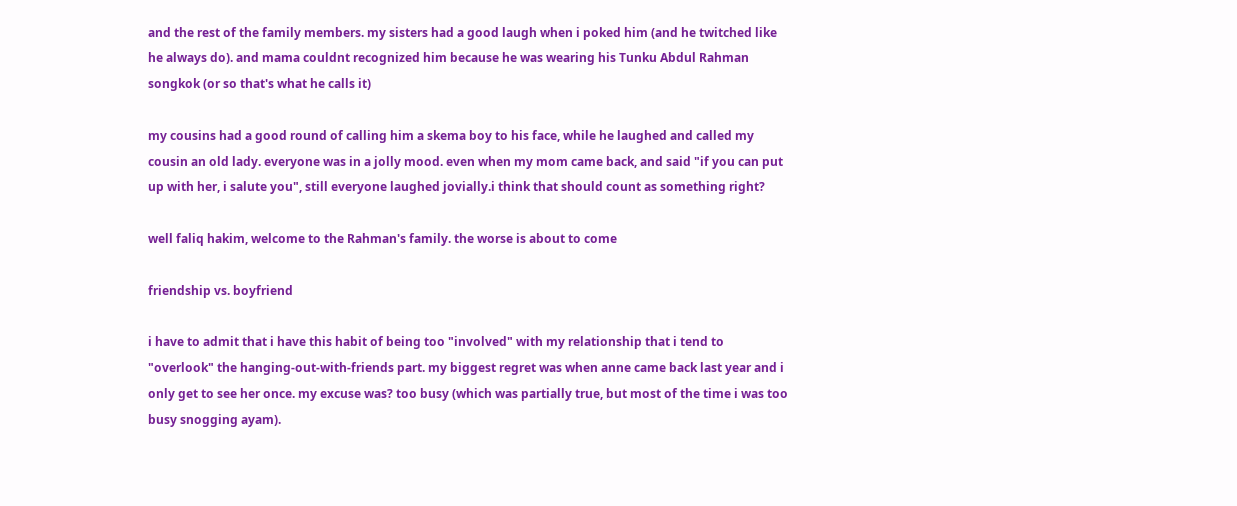and the rest of the family members. my sisters had a good laugh when i poked him (and he twitched like he always do). and mama couldnt recognized him because he was wearing his Tunku Abdul Rahman songkok (or so that's what he calls it)

my cousins had a good round of calling him a skema boy to his face, while he laughed and called my cousin an old lady. everyone was in a jolly mood. even when my mom came back, and said "if you can put up with her, i salute you", still everyone laughed jovially.i think that should count as something right?

well faliq hakim, welcome to the Rahman's family. the worse is about to come

friendship vs. boyfriend

i have to admit that i have this habit of being too "involved" with my relationship that i tend to "overlook" the hanging-out-with-friends part. my biggest regret was when anne came back last year and i only get to see her once. my excuse was? too busy (which was partially true, but most of the time i was too busy snogging ayam).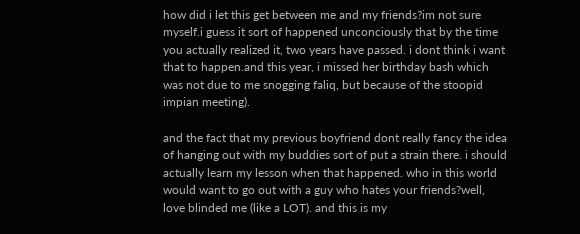how did i let this get between me and my friends?im not sure myself.i guess it sort of happened unconciously that by the time you actually realized it, two years have passed. i dont think i want that to happen.and this year, i missed her birthday bash which was not due to me snogging faliq, but because of the stoopid impian meeting).

and the fact that my previous boyfriend dont really fancy the idea of hanging out with my buddies sort of put a strain there. i should actually learn my lesson when that happened. who in this world would want to go out with a guy who hates your friends?well, love blinded me (like a LOT). and this is my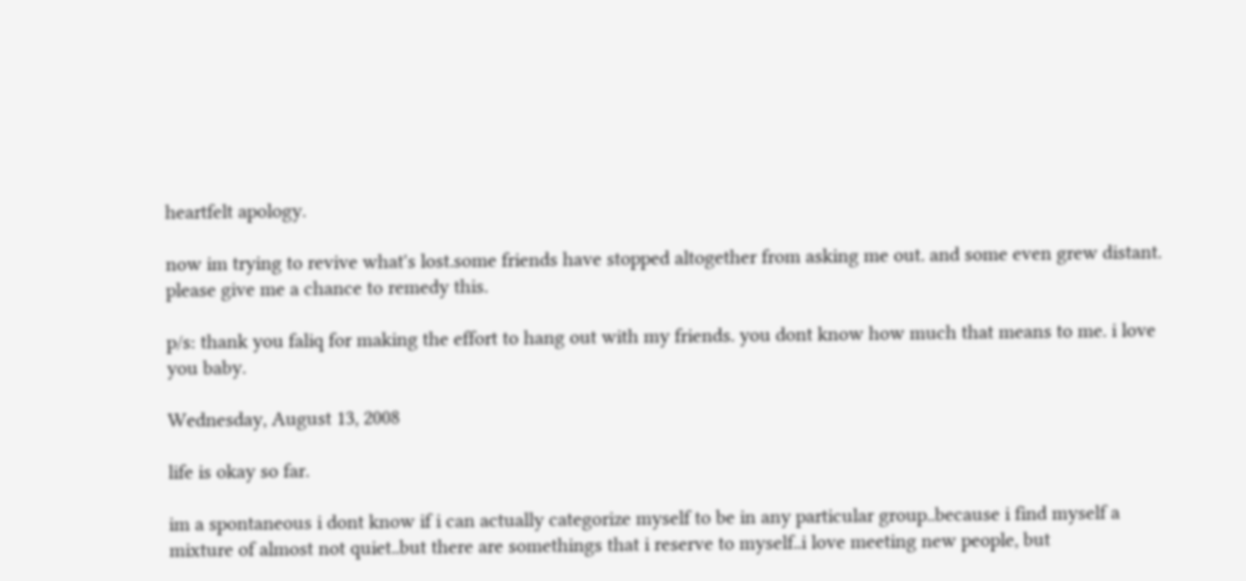heartfelt apology.

now im trying to revive what's lost.some friends have stopped altogether from asking me out. and some even grew distant. please give me a chance to remedy this.

p/s: thank you faliq for making the effort to hang out with my friends. you dont know how much that means to me. i love you baby.

Wednesday, August 13, 2008

life is okay so far.

im a spontaneous i dont know if i can actually categorize myself to be in any particular group..because i find myself a mixture of almost not quiet..but there are somethings that i reserve to myself..i love meeting new people, but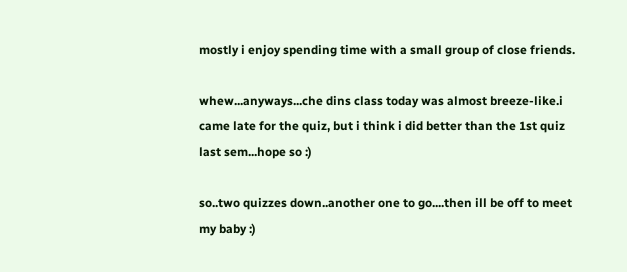mostly i enjoy spending time with a small group of close friends.

whew...anyways...che dins class today was almost breeze-like.i came late for the quiz, but i think i did better than the 1st quiz last sem...hope so :)

so..two quizzes down..another one to go....then ill be off to meet my baby :)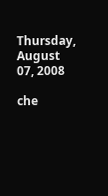Thursday, August 07, 2008

che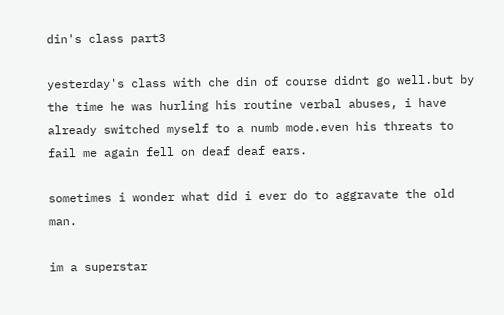din's class part3

yesterday's class with che din of course didnt go well.but by the time he was hurling his routine verbal abuses, i have already switched myself to a numb mode.even his threats to fail me again fell on deaf deaf ears.

sometimes i wonder what did i ever do to aggravate the old man.

im a superstar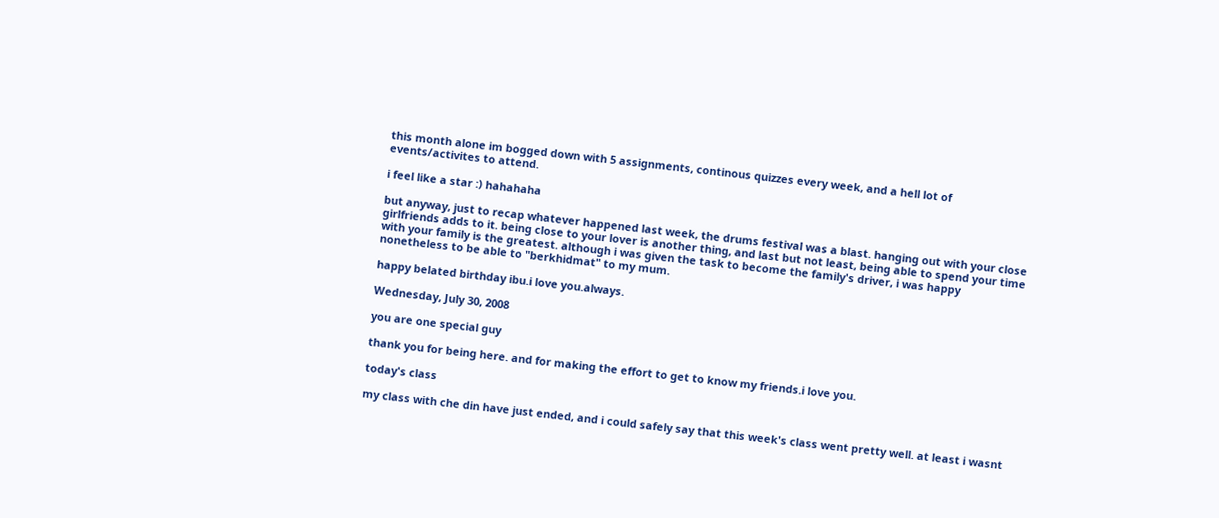this month alone im bogged down with 5 assignments, continous quizzes every week, and a hell lot of events/activites to attend.

i feel like a star :) hahahaha

but anyway, just to recap whatever happened last week, the drums festival was a blast. hanging out with your close girlfriends adds to it. being close to your lover is another thing, and last but not least, being able to spend your time with your family is the greatest. although i was given the task to become the family's driver, i was happy nonetheless to be able to "berkhidmat" to my mum.

happy belated birthday ibu.i love you.always.

Wednesday, July 30, 2008

you are one special guy

thank you for being here. and for making the effort to get to know my friends.i love you.

today's class

my class with che din have just ended, and i could safely say that this week's class went pretty well. at least i wasnt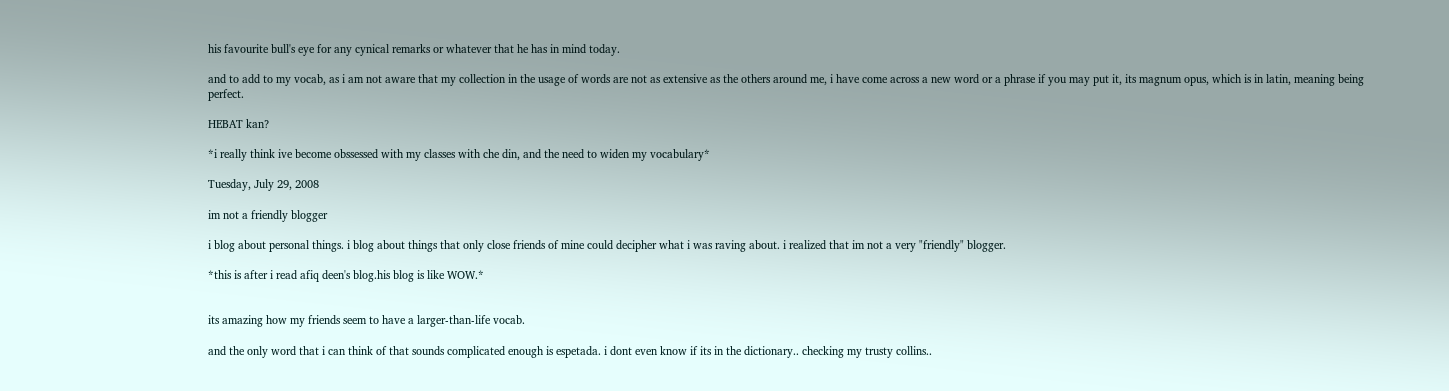his favourite bull's eye for any cynical remarks or whatever that he has in mind today.

and to add to my vocab, as i am not aware that my collection in the usage of words are not as extensive as the others around me, i have come across a new word or a phrase if you may put it, its magnum opus, which is in latin, meaning being perfect.

HEBAT kan?

*i really think ive become obssessed with my classes with che din, and the need to widen my vocabulary*

Tuesday, July 29, 2008

im not a friendly blogger

i blog about personal things. i blog about things that only close friends of mine could decipher what i was raving about. i realized that im not a very "friendly" blogger.

*this is after i read afiq deen's blog.his blog is like WOW.*


its amazing how my friends seem to have a larger-than-life vocab.

and the only word that i can think of that sounds complicated enough is espetada. i dont even know if its in the dictionary.. checking my trusty collins..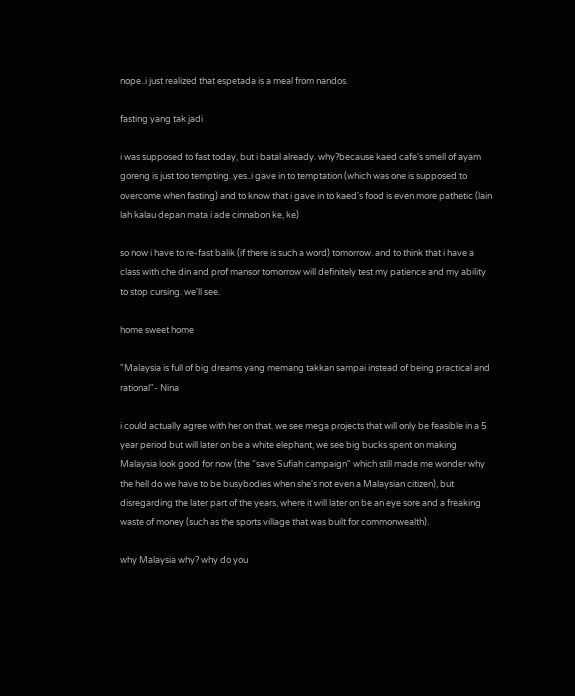nope..i just realized that espetada is a meal from nandos.

fasting yang tak jadi

i was supposed to fast today, but i batal already. why?because kaed cafe's smell of ayam goreng is just too tempting..yes..i gave in to temptation (which was one is supposed to overcome when fasting) and to know that i gave in to kaed's food is even more pathetic (lain lah kalau depan mata i ade cinnabon ke, ke)

so now i have to re-fast balik (if there is such a word) tomorrow. and to think that i have a class with che din and prof mansor tomorrow will definitely test my patience and my ability to stop cursing. we'll see.

home sweet home

"Malaysia is full of big dreams yang memang takkan sampai instead of being practical and rational"- Nina

i could actually agree with her on that. we see mega projects that will only be feasible in a 5 year period but will later on be a white elephant, we see big bucks spent on making Malaysia look good for now (the "save Sufiah campaign" which still made me wonder why the hell do we have to be busybodies when she's not even a Malaysian citizen), but disregarding the later part of the years, where it will later on be an eye sore and a freaking waste of money (such as the sports village that was built for commonwealth).

why Malaysia why? why do you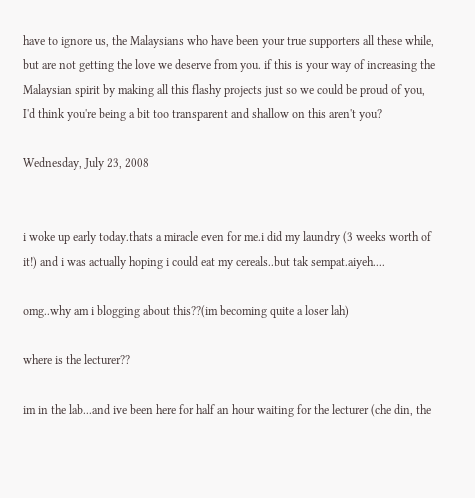have to ignore us, the Malaysians who have been your true supporters all these while, but are not getting the love we deserve from you. if this is your way of increasing the Malaysian spirit by making all this flashy projects just so we could be proud of you, I'd think you're being a bit too transparent and shallow on this aren't you?

Wednesday, July 23, 2008


i woke up early today.thats a miracle even for me.i did my laundry (3 weeks worth of it!) and i was actually hoping i could eat my cereals..but tak sempat.aiyeh....

omg..why am i blogging about this??(im becoming quite a loser lah)

where is the lecturer??

im in the lab...and ive been here for half an hour waiting for the lecturer (che din, the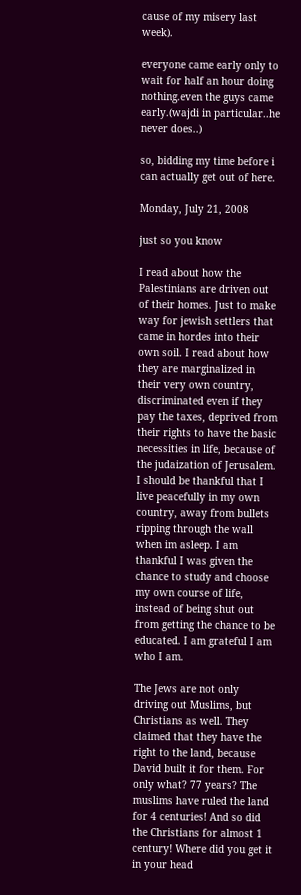cause of my misery last week).

everyone came early only to wait for half an hour doing nothing.even the guys came early.(wajdi in particular..he never does..)

so, bidding my time before i can actually get out of here.

Monday, July 21, 2008

just so you know

I read about how the Palestinians are driven out of their homes. Just to make way for jewish settlers that came in hordes into their own soil. I read about how they are marginalized in their very own country, discriminated even if they pay the taxes, deprived from their rights to have the basic necessities in life, because of the judaization of Jerusalem. I should be thankful that I live peacefully in my own country, away from bullets ripping through the wall when im asleep. I am thankful I was given the chance to study and choose my own course of life, instead of being shut out from getting the chance to be educated. I am grateful I am who I am.

The Jews are not only driving out Muslims, but Christians as well. They claimed that they have the right to the land, because David built it for them. For only what? 77 years? The muslims have ruled the land for 4 centuries! And so did the Christians for almost 1 century! Where did you get it in your head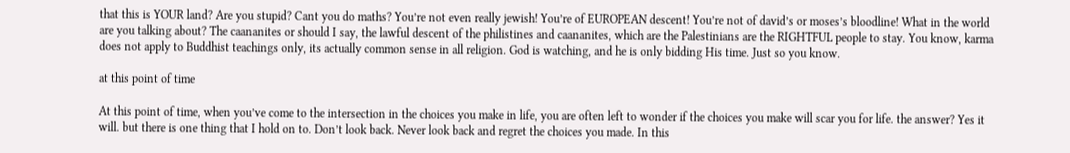that this is YOUR land? Are you stupid? Cant you do maths? You’re not even really jewish! You’re of EUROPEAN descent! You’re not of david’s or moses’s bloodline! What in the world are you talking about? The caananites or should I say, the lawful descent of the philistines and caananites, which are the Palestinians are the RIGHTFUL people to stay. You know, karma does not apply to Buddhist teachings only, its actually common sense in all religion. God is watching, and he is only bidding His time. Just so you know.

at this point of time

At this point of time, when you’ve come to the intersection in the choices you make in life, you are often left to wonder if the choices you make will scar you for life. the answer? Yes it will. but there is one thing that I hold on to. Don’t look back. Never look back and regret the choices you made. In this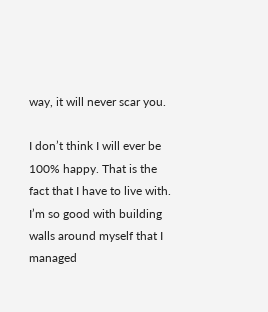way, it will never scar you.

I don’t think I will ever be 100% happy. That is the fact that I have to live with. I’m so good with building walls around myself that I managed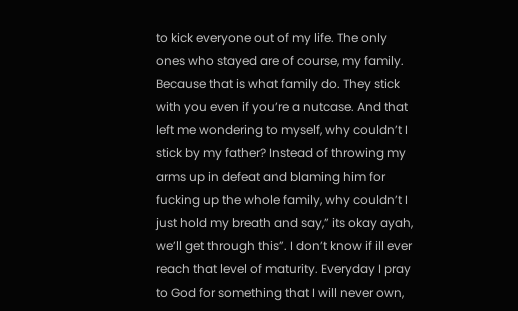to kick everyone out of my life. The only ones who stayed are of course, my family. Because that is what family do. They stick with you even if you’re a nutcase. And that left me wondering to myself, why couldn’t I stick by my father? Instead of throwing my arms up in defeat and blaming him for fucking up the whole family, why couldn’t I just hold my breath and say,” its okay ayah, we’ll get through this”. I don’t know if ill ever reach that level of maturity. Everyday I pray to God for something that I will never own,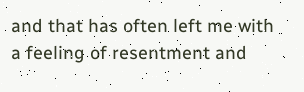and that has often left me with a feeling of resentment and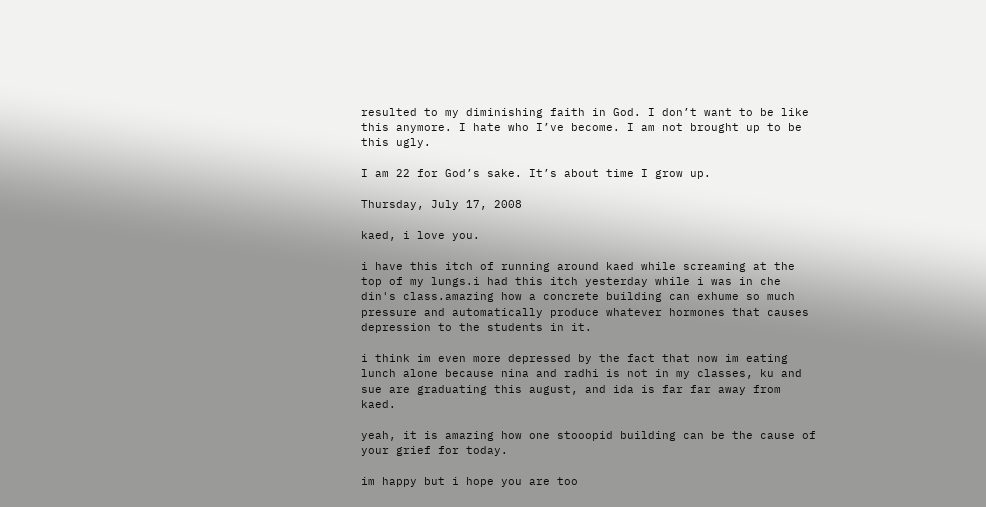resulted to my diminishing faith in God. I don’t want to be like this anymore. I hate who I’ve become. I am not brought up to be this ugly.

I am 22 for God’s sake. It’s about time I grow up.

Thursday, July 17, 2008

kaed, i love you.

i have this itch of running around kaed while screaming at the top of my lungs.i had this itch yesterday while i was in che din's class.amazing how a concrete building can exhume so much pressure and automatically produce whatever hormones that causes depression to the students in it.

i think im even more depressed by the fact that now im eating lunch alone because nina and radhi is not in my classes, ku and sue are graduating this august, and ida is far far away from kaed.

yeah, it is amazing how one stooopid building can be the cause of your grief for today.

im happy but i hope you are too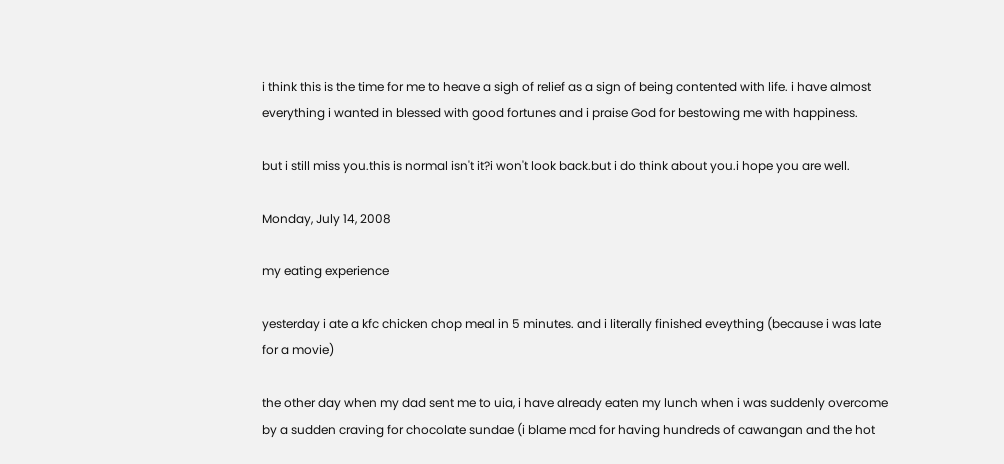i think this is the time for me to heave a sigh of relief as a sign of being contented with life. i have almost everything i wanted in blessed with good fortunes and i praise God for bestowing me with happiness.

but i still miss you.this is normal isn't it?i won't look back.but i do think about you.i hope you are well.

Monday, July 14, 2008

my eating experience

yesterday i ate a kfc chicken chop meal in 5 minutes. and i literally finished eveything (because i was late for a movie)

the other day when my dad sent me to uia, i have already eaten my lunch when i was suddenly overcome by a sudden craving for chocolate sundae (i blame mcd for having hundreds of cawangan and the hot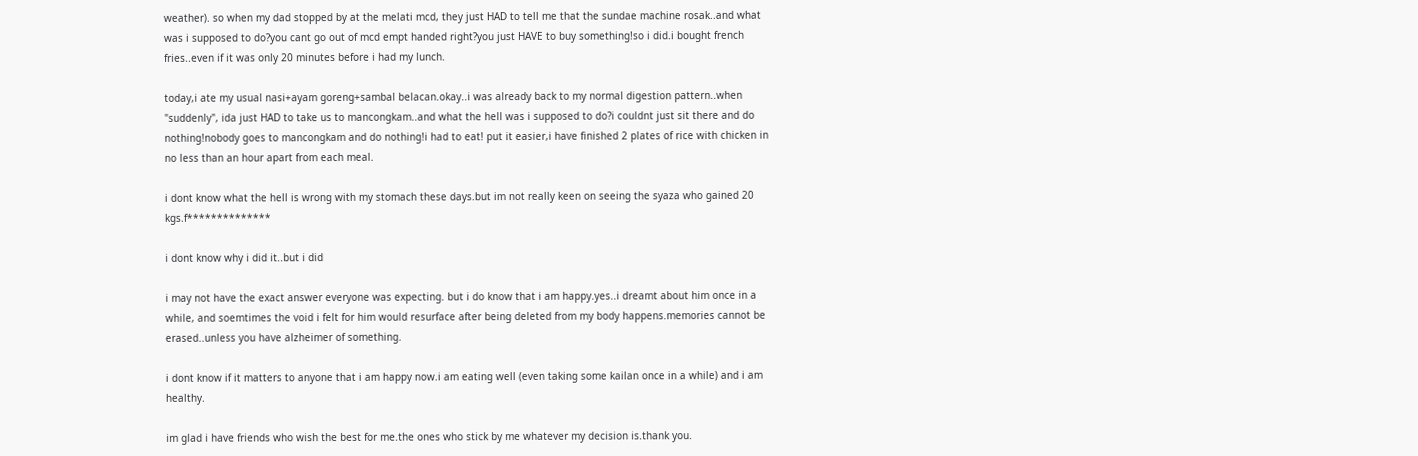weather). so when my dad stopped by at the melati mcd, they just HAD to tell me that the sundae machine rosak..and what was i supposed to do?you cant go out of mcd empt handed right?you just HAVE to buy something!so i did.i bought french fries..even if it was only 20 minutes before i had my lunch.

today,i ate my usual nasi+ayam goreng+sambal belacan.okay..i was already back to my normal digestion pattern..when "suddenly", ida just HAD to take us to mancongkam..and what the hell was i supposed to do?i couldnt just sit there and do nothing!nobody goes to mancongkam and do nothing!i had to eat! put it easier,i have finished 2 plates of rice with chicken in no less than an hour apart from each meal.

i dont know what the hell is wrong with my stomach these days.but im not really keen on seeing the syaza who gained 20 kgs.f**************

i dont know why i did it..but i did

i may not have the exact answer everyone was expecting. but i do know that i am happy.yes..i dreamt about him once in a while, and soemtimes the void i felt for him would resurface after being deleted from my body happens.memories cannot be erased..unless you have alzheimer of something.

i dont know if it matters to anyone that i am happy now.i am eating well (even taking some kailan once in a while) and i am healthy.

im glad i have friends who wish the best for me.the ones who stick by me whatever my decision is.thank you.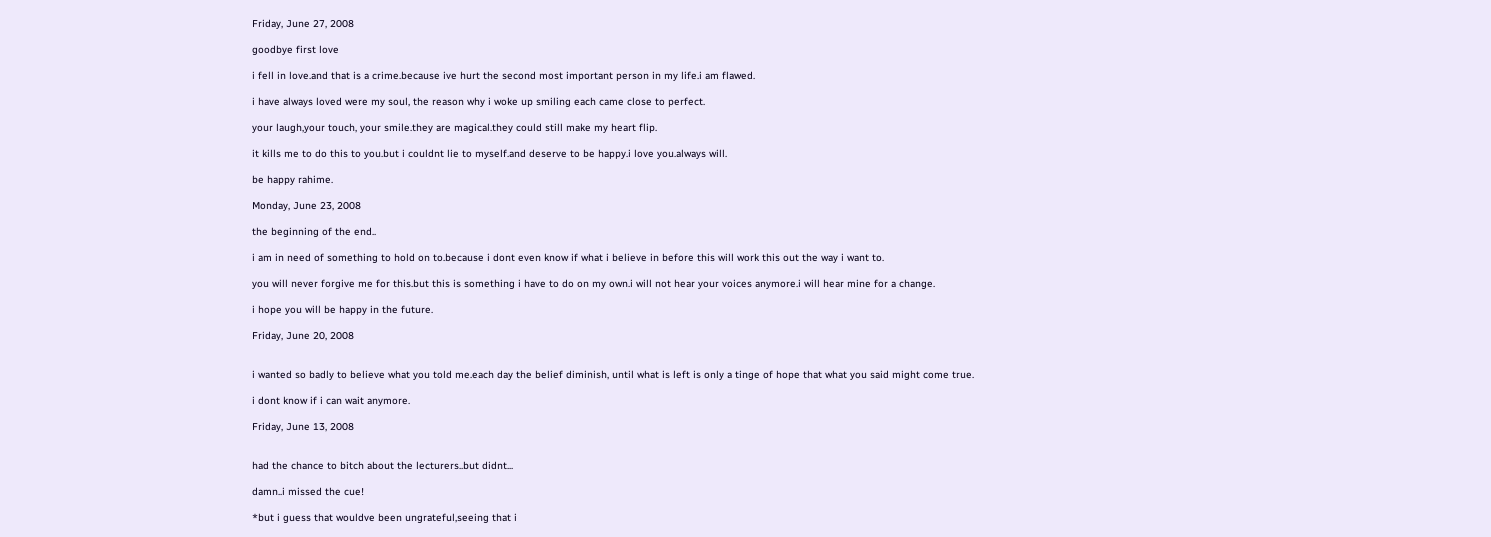Friday, June 27, 2008

goodbye first love

i fell in love.and that is a crime.because ive hurt the second most important person in my life.i am flawed.

i have always loved were my soul, the reason why i woke up smiling each came close to perfect.

your laugh,your touch, your smile.they are magical.they could still make my heart flip.

it kills me to do this to you.but i couldnt lie to myself.and deserve to be happy.i love you.always will.

be happy rahime.

Monday, June 23, 2008

the beginning of the end..

i am in need of something to hold on to.because i dont even know if what i believe in before this will work this out the way i want to.

you will never forgive me for this.but this is something i have to do on my own.i will not hear your voices anymore.i will hear mine for a change.

i hope you will be happy in the future.

Friday, June 20, 2008


i wanted so badly to believe what you told me.each day the belief diminish, until what is left is only a tinge of hope that what you said might come true.

i dont know if i can wait anymore.

Friday, June 13, 2008


had the chance to bitch about the lecturers..but didnt...

damn..i missed the cue!

*but i guess that wouldve been ungrateful,seeing that i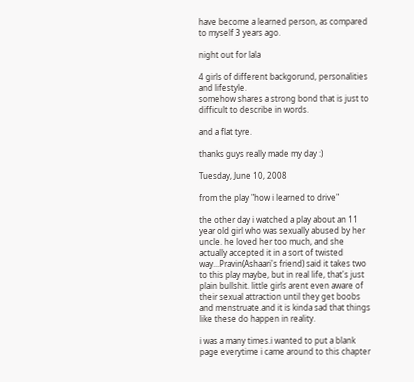have become a learned person, as compared to myself 3 years ago.

night out for lala

4 girls of different backgorund, personalities and lifestyle.
somehow shares a strong bond that is just to difficult to describe in words.

and a flat tyre.

thanks guys really made my day :)

Tuesday, June 10, 2008

from the play "how i learned to drive"

the other day i watched a play about an 11 year old girl who was sexually abused by her uncle. he loved her too much, and she actually accepted it in a sort of twisted way...Pravin(Ashaari's friend) said it takes two to this play maybe, but in real life, that's just plain bullshit. little girls arent even aware of their sexual attraction until they get boobs and menstruate.and it is kinda sad that things like these do happen in reality.

i was a many times.i wanted to put a blank page everytime i came around to this chapter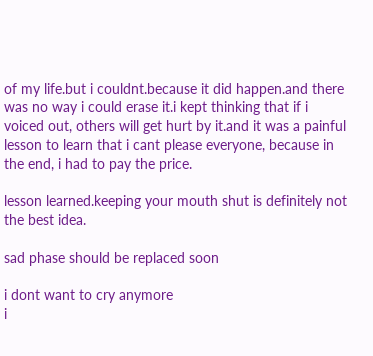of my life.but i couldnt.because it did happen.and there was no way i could erase it.i kept thinking that if i voiced out, others will get hurt by it.and it was a painful lesson to learn that i cant please everyone, because in the end, i had to pay the price.

lesson learned.keeping your mouth shut is definitely not the best idea.

sad phase should be replaced soon

i dont want to cry anymore
i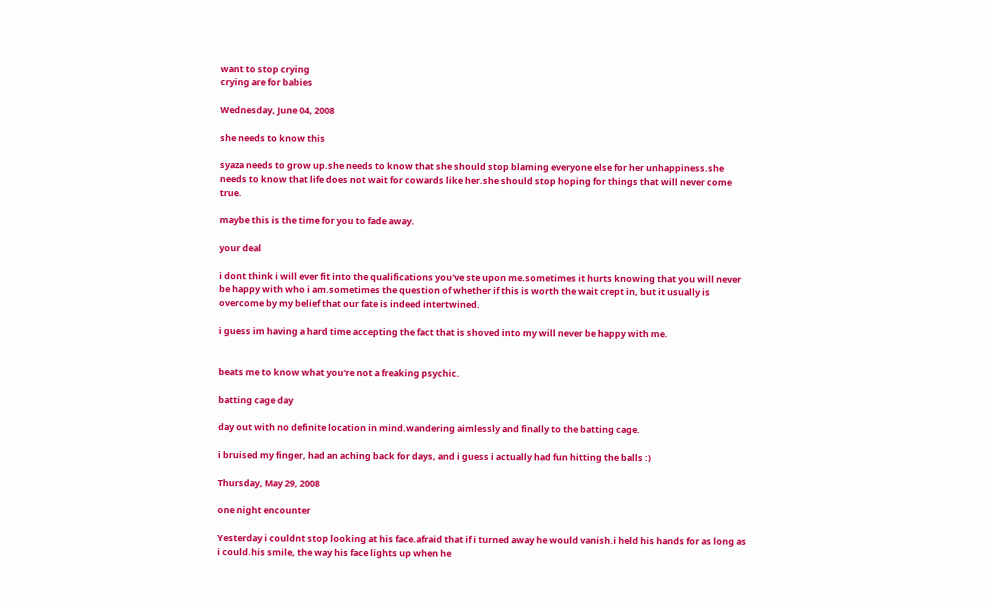want to stop crying
crying are for babies

Wednesday, June 04, 2008

she needs to know this

syaza needs to grow up.she needs to know that she should stop blaming everyone else for her unhappiness.she needs to know that life does not wait for cowards like her.she should stop hoping for things that will never come true.

maybe this is the time for you to fade away.

your deal

i dont think i will ever fit into the qualifications you've ste upon me.sometimes it hurts knowing that you will never be happy with who i am.sometimes the question of whether if this is worth the wait crept in, but it usually is overcome by my belief that our fate is indeed intertwined.

i guess im having a hard time accepting the fact that is shoved into my will never be happy with me.


beats me to know what you're not a freaking psychic.

batting cage day

day out with no definite location in mind.wandering aimlessly and finally to the batting cage.

i bruised my finger, had an aching back for days, and i guess i actually had fun hitting the balls :)

Thursday, May 29, 2008

one night encounter

Yesterday i couldnt stop looking at his face.afraid that if i turned away he would vanish.i held his hands for as long as i could.his smile, the way his face lights up when he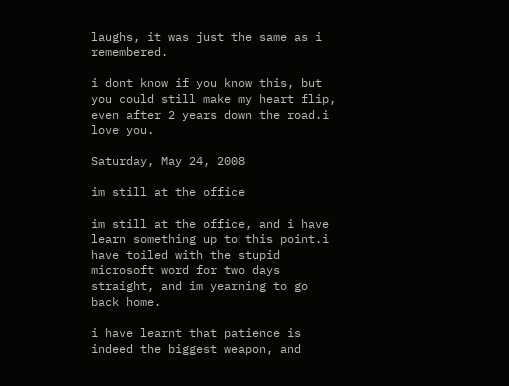laughs, it was just the same as i remembered.

i dont know if you know this, but you could still make my heart flip, even after 2 years down the road.i love you.

Saturday, May 24, 2008

im still at the office

im still at the office, and i have learn something up to this point.i have toiled with the stupid microsoft word for two days straight, and im yearning to go back home.

i have learnt that patience is indeed the biggest weapon, and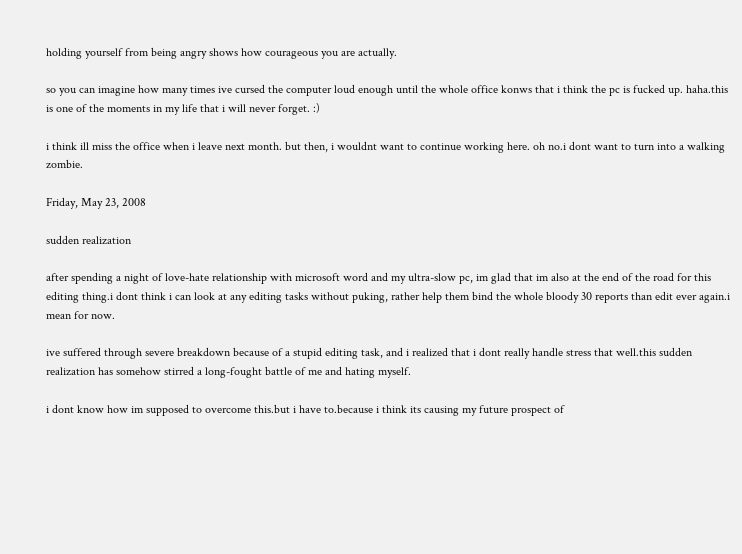holding yourself from being angry shows how courageous you are actually.

so you can imagine how many times ive cursed the computer loud enough until the whole office konws that i think the pc is fucked up. haha.this is one of the moments in my life that i will never forget. :)

i think ill miss the office when i leave next month. but then, i wouldnt want to continue working here. oh no.i dont want to turn into a walking zombie.

Friday, May 23, 2008

sudden realization

after spending a night of love-hate relationship with microsoft word and my ultra-slow pc, im glad that im also at the end of the road for this editing thing.i dont think i can look at any editing tasks without puking, rather help them bind the whole bloody 30 reports than edit ever again.i mean for now.

ive suffered through severe breakdown because of a stupid editing task, and i realized that i dont really handle stress that well.this sudden realization has somehow stirred a long-fought battle of me and hating myself.

i dont know how im supposed to overcome this.but i have to.because i think its causing my future prospect of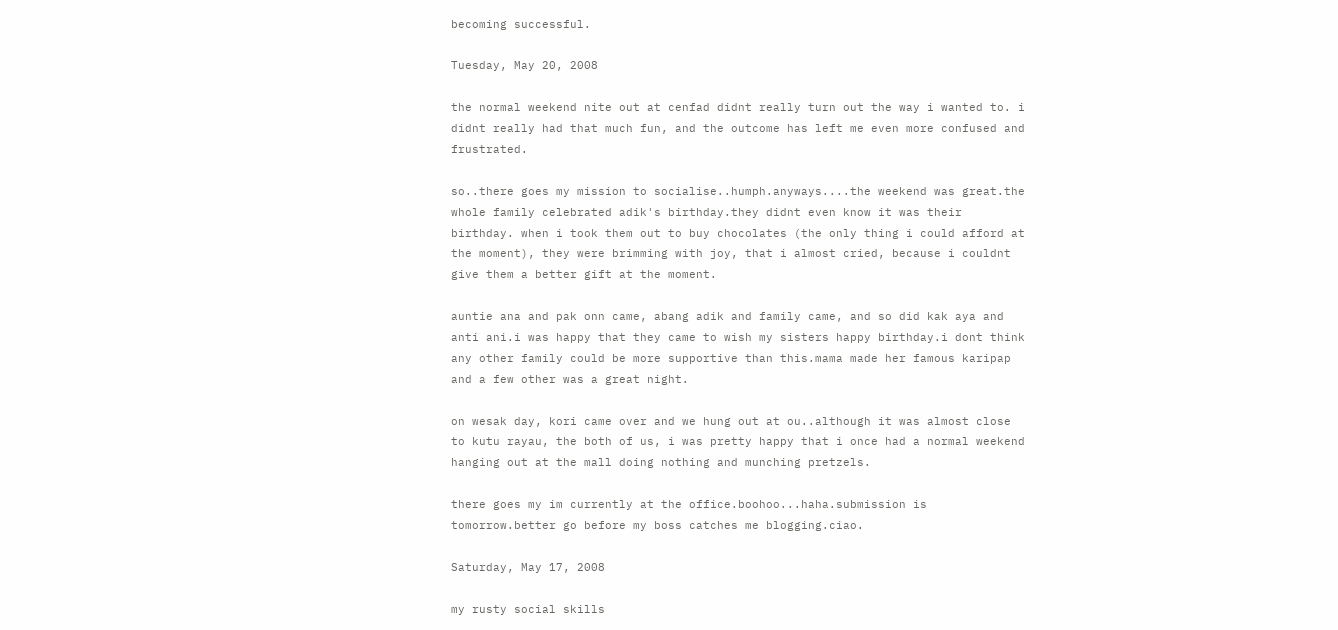becoming successful.

Tuesday, May 20, 2008

the normal weekend nite out at cenfad didnt really turn out the way i wanted to. i didnt really had that much fun, and the outcome has left me even more confused and frustrated.

so..there goes my mission to socialise..humph.anyways....the weekend was great.the whole family celebrated adik's birthday.they didnt even know it was their birthday. when i took them out to buy chocolates (the only thing i could afford at the moment), they were brimming with joy, that i almost cried, because i couldnt give them a better gift at the moment.

auntie ana and pak onn came, abang adik and family came, and so did kak aya and anti ani.i was happy that they came to wish my sisters happy birthday.i dont think any other family could be more supportive than this.mama made her famous karipap and a few other was a great night.

on wesak day, kori came over and we hung out at ou..although it was almost close to kutu rayau, the both of us, i was pretty happy that i once had a normal weekend hanging out at the mall doing nothing and munching pretzels.

there goes my im currently at the office.boohoo...haha.submission is tomorrow.better go before my boss catches me blogging.ciao.

Saturday, May 17, 2008

my rusty social skills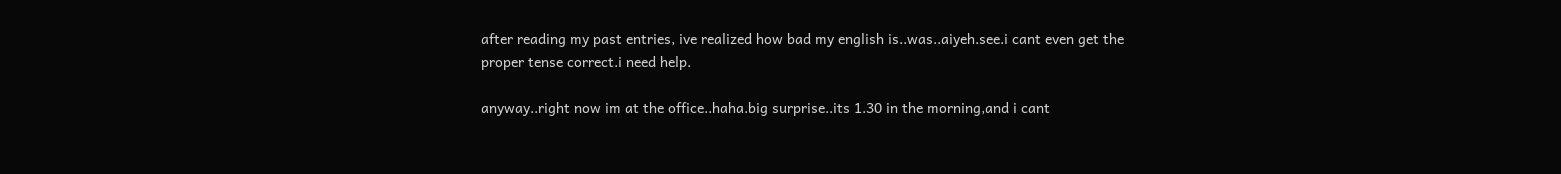after reading my past entries, ive realized how bad my english is..was..aiyeh.see.i cant even get the proper tense correct.i need help.

anyway..right now im at the office..haha.big surprise..its 1.30 in the morning,and i cant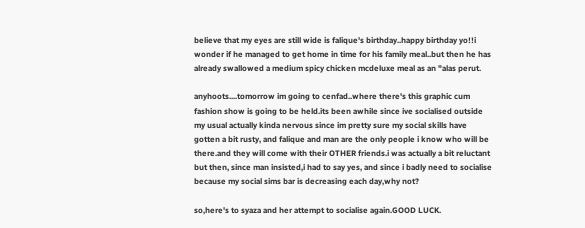believe that my eyes are still wide is falique's birthday..happy birthday yo!!i wonder if he managed to get home in time for his family meal..but then he has already swallowed a medium spicy chicken mcdeluxe meal as an "alas perut.

anyhoots....tomorrow im going to cenfad..where there's this graphic cum fashion show is going to be held.its been awhile since ive socialised outside my usual actually kinda nervous since im pretty sure my social skills have gotten a bit rusty, and falique and man are the only people i know who will be there.and they will come with their OTHER friends.i was actually a bit reluctant but then, since man insisted,i had to say yes, and since i badly need to socialise because my social sims bar is decreasing each day,why not?

so,here's to syaza and her attempt to socialise again.GOOD LUCK.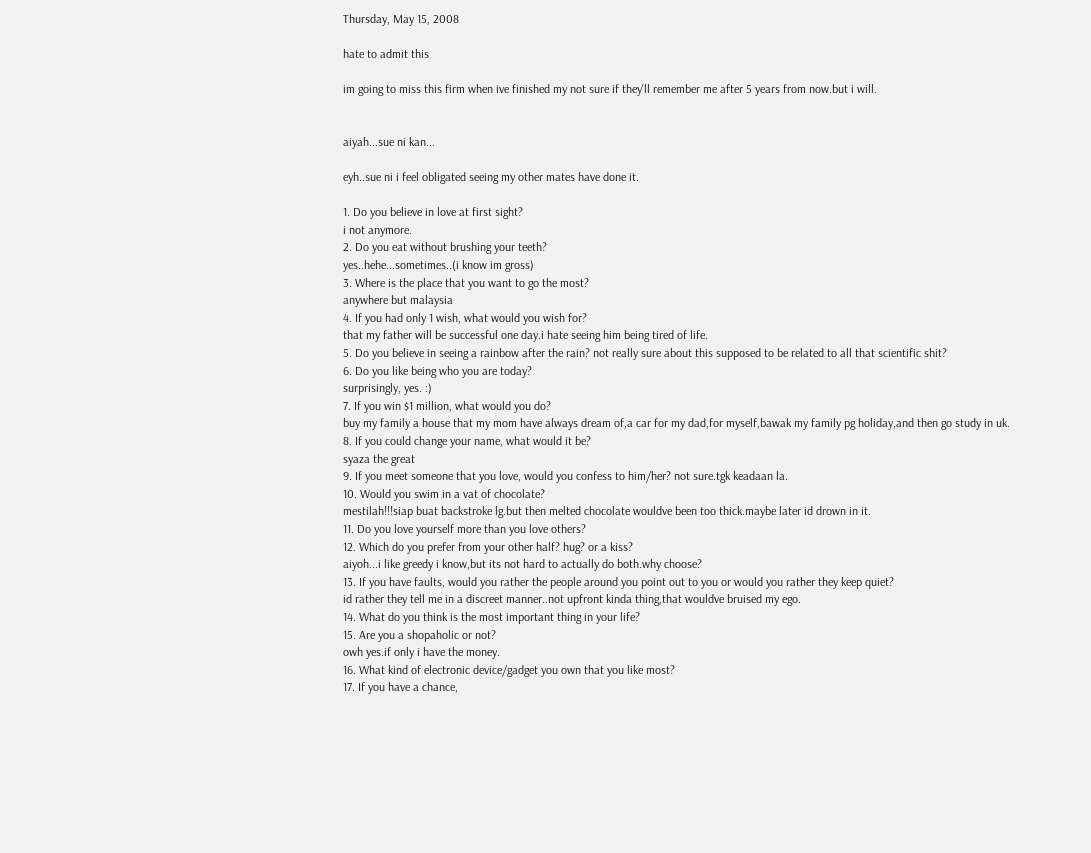Thursday, May 15, 2008

hate to admit this

im going to miss this firm when ive finished my not sure if they'll remember me after 5 years from now.but i will.


aiyah...sue ni kan...

eyh..sue ni i feel obligated seeing my other mates have done it.

1. Do you believe in love at first sight?
i not anymore.
2. Do you eat without brushing your teeth?
yes..hehe...sometimes..(i know im gross)
3. Where is the place that you want to go the most?
anywhere but malaysia
4. If you had only 1 wish, what would you wish for?
that my father will be successful one day.i hate seeing him being tired of life.
5. Do you believe in seeing a rainbow after the rain? not really sure about this supposed to be related to all that scientific shit?
6. Do you like being who you are today?
surprisingly, yes. :)
7. If you win $1 million, what would you do?
buy my family a house that my mom have always dream of,a car for my dad,for myself,bawak my family pg holiday,and then go study in uk.
8. If you could change your name, what would it be?
syaza the great
9. If you meet someone that you love, would you confess to him/her? not sure.tgk keadaan la.
10. Would you swim in a vat of chocolate?
mestilah!!!siap buat backstroke lg.but then melted chocolate wouldve been too thick.maybe later id drown in it.
11. Do you love yourself more than you love others?
12. Which do you prefer from your other half? hug? or a kiss?
aiyoh...i like greedy i know,but its not hard to actually do both.why choose?
13. If you have faults, would you rather the people around you point out to you or would you rather they keep quiet?
id rather they tell me in a discreet manner..not upfront kinda thing,that wouldve bruised my ego.
14. What do you think is the most important thing in your life?
15. Are you a shopaholic or not?
owh yes.if only i have the money.
16. What kind of electronic device/gadget you own that you like most?
17. If you have a chance,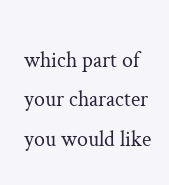which part of your character you would like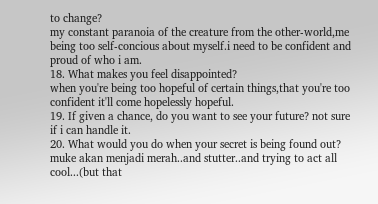to change?
my constant paranoia of the creature from the other-world,me being too self-concious about myself.i need to be confident and proud of who i am.
18. What makes you feel disappointed?
when you're being too hopeful of certain things,that you're too confident it'll come hopelessly hopeful.
19. If given a chance, do you want to see your future? not sure if i can handle it.
20. What would you do when your secret is being found out?
muke akan menjadi merah..and stutter..and trying to act all cool...(but that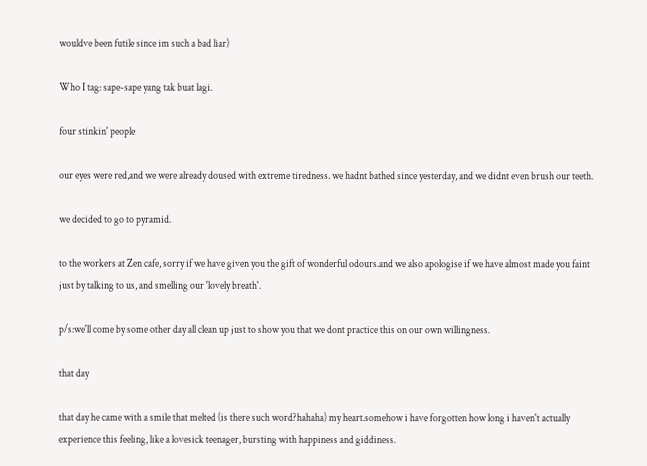wouldve been futile since im such a bad liar)

Who I tag: sape-sape yang tak buat lagi.

four stinkin' people

our eyes were red,and we were already doused with extreme tiredness. we hadnt bathed since yesterday, and we didnt even brush our teeth.

we decided to go to pyramid.

to the workers at Zen cafe, sorry if we have given you the gift of wonderful odours.and we also apologise if we have almost made you faint just by talking to us, and smelling our 'lovely breath'.

p/s:we'll come by some other day all clean up just to show you that we dont practice this on our own willingness.

that day

that day he came with a smile that melted (is there such word?hahaha) my heart.somehow i have forgotten how long i haven't actually experience this feeling, like a lovesick teenager, bursting with happiness and giddiness.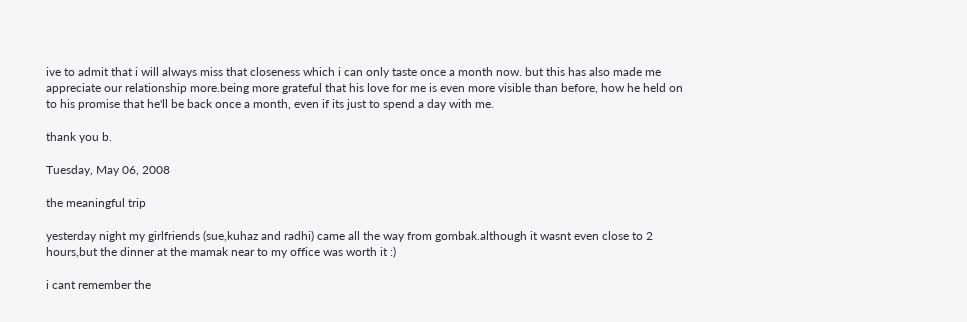ive to admit that i will always miss that closeness which i can only taste once a month now. but this has also made me appreciate our relationship more.being more grateful that his love for me is even more visible than before, how he held on to his promise that he'll be back once a month, even if its just to spend a day with me.

thank you b.

Tuesday, May 06, 2008

the meaningful trip

yesterday night my girlfriends (sue,kuhaz and radhi) came all the way from gombak.although it wasnt even close to 2 hours,but the dinner at the mamak near to my office was worth it :)

i cant remember the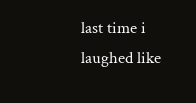last time i laughed like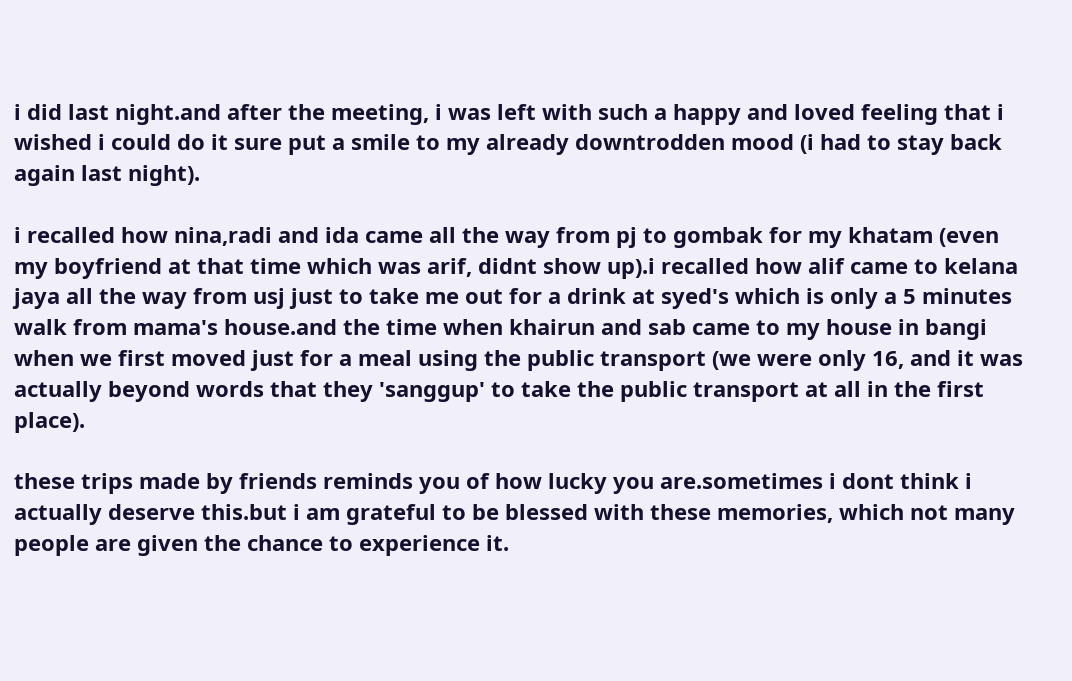i did last night.and after the meeting, i was left with such a happy and loved feeling that i wished i could do it sure put a smile to my already downtrodden mood (i had to stay back again last night).

i recalled how nina,radi and ida came all the way from pj to gombak for my khatam (even my boyfriend at that time which was arif, didnt show up).i recalled how alif came to kelana jaya all the way from usj just to take me out for a drink at syed's which is only a 5 minutes walk from mama's house.and the time when khairun and sab came to my house in bangi when we first moved just for a meal using the public transport (we were only 16, and it was actually beyond words that they 'sanggup' to take the public transport at all in the first place).

these trips made by friends reminds you of how lucky you are.sometimes i dont think i actually deserve this.but i am grateful to be blessed with these memories, which not many people are given the chance to experience it.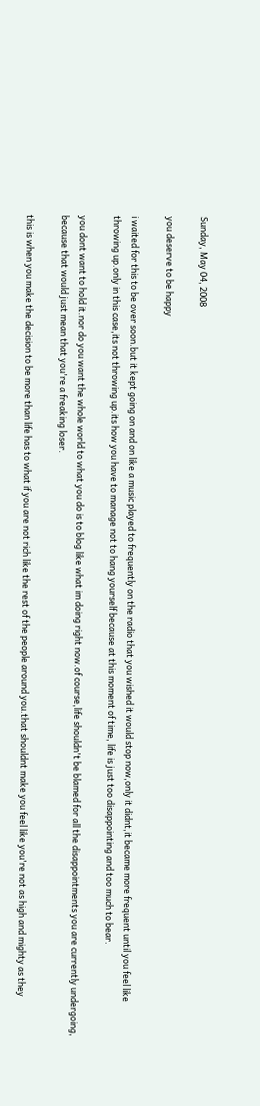Sunday, May 04, 2008

you deserve to be happy

i waited for this to be over soon.but it kept going on and on like a music played to frequently on the radio that you wished it would stop now,only it didnt,it became more frequent until you feel like throwing up.only in this case,its not throwing up.its how you have to manage not to hang yourself because at this moment of time, life is just too disappointing and too much to bear.

you dont want to hold it.nor do you want the whole world to what you do is to blog like what im doing right now.of course,life shouldn't be blamed for all the disappointments you are currently undergoing, because that would just mean that you're a freaking loser.

this is when you make the decision to be more than life has to what if you are not rich like the rest of the people around you.that shouldnt make you feel like you're not as high and mighty as they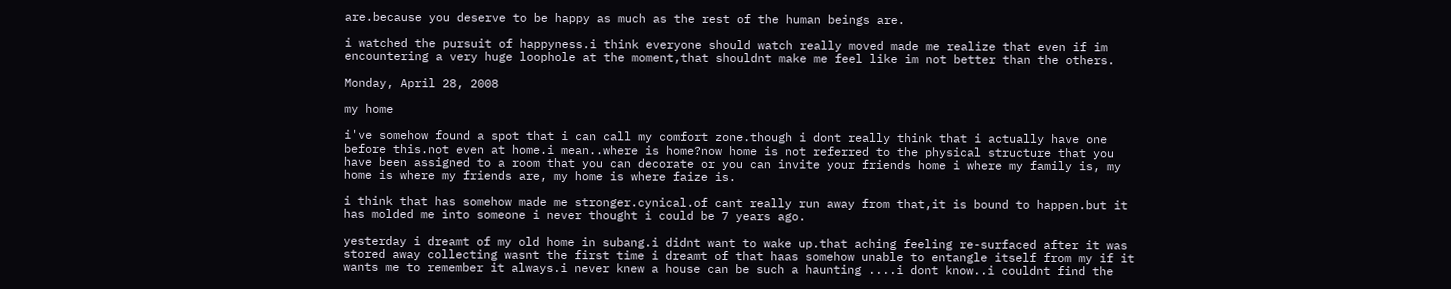are.because you deserve to be happy as much as the rest of the human beings are.

i watched the pursuit of happyness.i think everyone should watch really moved made me realize that even if im encountering a very huge loophole at the moment,that shouldnt make me feel like im not better than the others.

Monday, April 28, 2008

my home

i've somehow found a spot that i can call my comfort zone.though i dont really think that i actually have one before this.not even at home.i mean..where is home?now home is not referred to the physical structure that you have been assigned to a room that you can decorate or you can invite your friends home i where my family is, my home is where my friends are, my home is where faize is.

i think that has somehow made me stronger.cynical.of cant really run away from that,it is bound to happen.but it has molded me into someone i never thought i could be 7 years ago.

yesterday i dreamt of my old home in subang.i didnt want to wake up.that aching feeling re-surfaced after it was stored away collecting wasnt the first time i dreamt of that haas somehow unable to entangle itself from my if it wants me to remember it always.i never knew a house can be such a haunting ....i dont know..i couldnt find the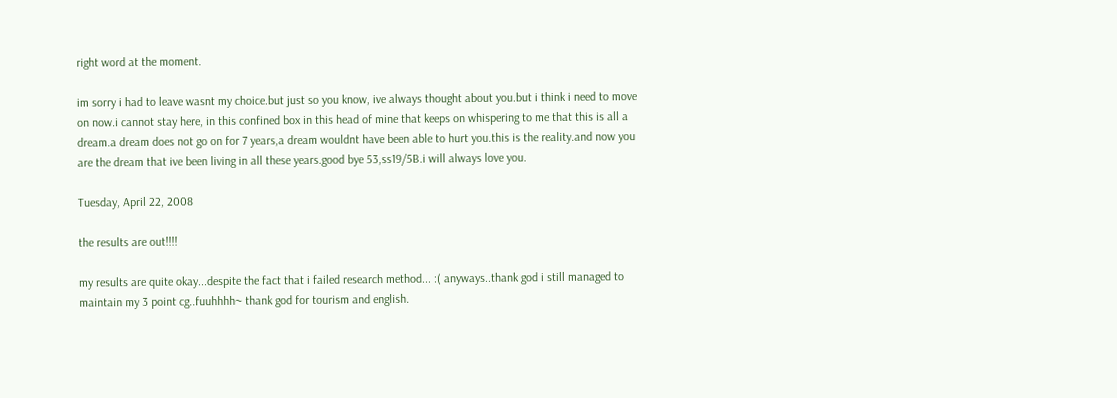right word at the moment.

im sorry i had to leave wasnt my choice.but just so you know, ive always thought about you.but i think i need to move on now.i cannot stay here, in this confined box in this head of mine that keeps on whispering to me that this is all a dream.a dream does not go on for 7 years,a dream wouldnt have been able to hurt you.this is the reality.and now you are the dream that ive been living in all these years.good bye 53,ss19/5B.i will always love you.

Tuesday, April 22, 2008

the results are out!!!!

my results are quite okay...despite the fact that i failed research method... :( anyways..thank god i still managed to maintain my 3 point cg..fuuhhhh~ thank god for tourism and english.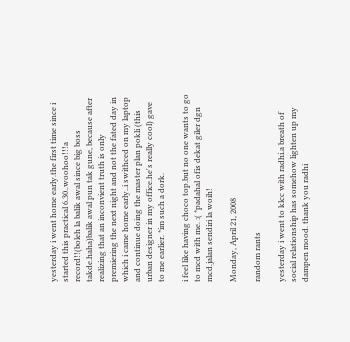yesterday i went home early.the first time since i started this practical 6.30..woohoo!!!a record!!(boleh la balik awal since big boss takde.haha)balik awal pun tak gune, because after realizing that an inconvient truth is only premiering the next night and not the fated day in which i came home early..i swithced on my laptop and continue doing the master plan pokli (this urban designer in my office.he's really cool) gave to me earlier. *im such a dork.

i feel like having choco top.but no one wants to go to mcd with me. :( *padahal ofis dekat giler dgn mcd.jalan sendiri la woih!

Monday, April 21, 2008

random rants

yesterday i went to klcc with radhi.a breath of social relationship has somehow lighten up my dampen mood. thank you radhi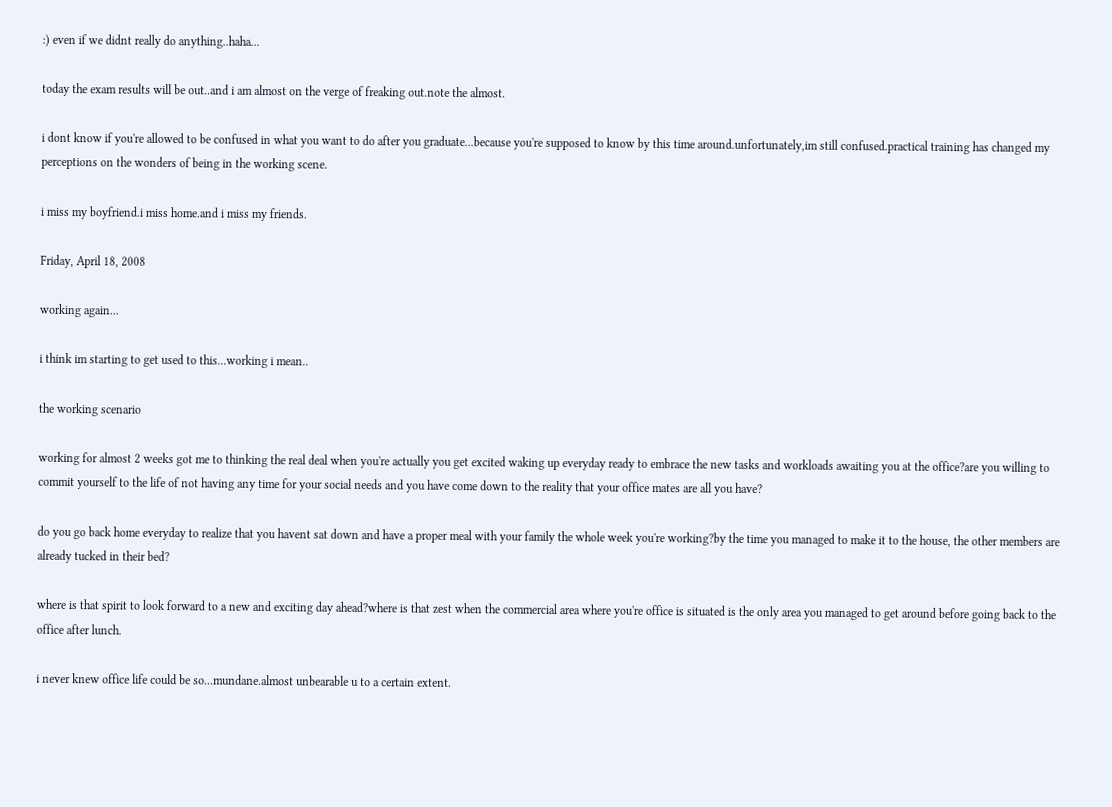:) even if we didnt really do anything..haha...

today the exam results will be out..and i am almost on the verge of freaking out.note the almost.

i dont know if you're allowed to be confused in what you want to do after you graduate...because you're supposed to know by this time around.unfortunately,im still confused.practical training has changed my perceptions on the wonders of being in the working scene.

i miss my boyfriend.i miss home.and i miss my friends.

Friday, April 18, 2008

working again...

i think im starting to get used to this...working i mean..

the working scenario

working for almost 2 weeks got me to thinking the real deal when you're actually you get excited waking up everyday ready to embrace the new tasks and workloads awaiting you at the office?are you willing to commit yourself to the life of not having any time for your social needs and you have come down to the reality that your office mates are all you have?

do you go back home everyday to realize that you havent sat down and have a proper meal with your family the whole week you're working?by the time you managed to make it to the house, the other members are already tucked in their bed?

where is that spirit to look forward to a new and exciting day ahead?where is that zest when the commercial area where you're office is situated is the only area you managed to get around before going back to the office after lunch.

i never knew office life could be so...mundane.almost unbearable u to a certain extent.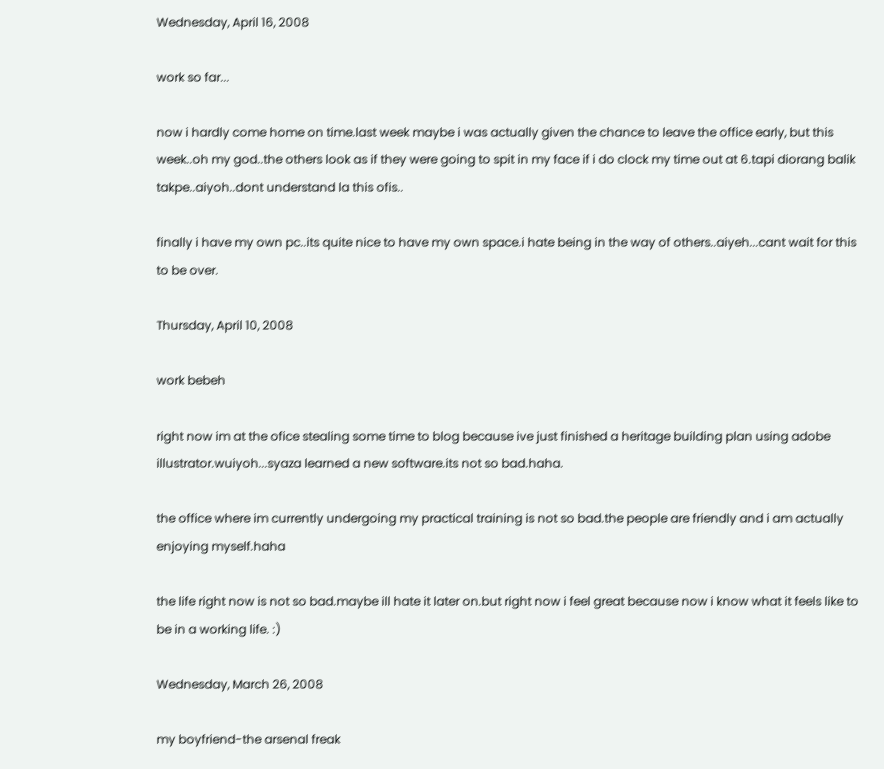Wednesday, April 16, 2008

work so far...

now i hardly come home on time.last week maybe i was actually given the chance to leave the office early, but this week..oh my god..the others look as if they were going to spit in my face if i do clock my time out at 6.tapi diorang balik takpe..aiyoh..dont understand la this ofis..

finally i have my own pc..its quite nice to have my own space.i hate being in the way of others..aiyeh...cant wait for this to be over.

Thursday, April 10, 2008

work bebeh

right now im at the ofice stealing some time to blog because ive just finished a heritage building plan using adobe illustrator.wuiyoh...syaza learned a new software.its not so bad.haha.

the office where im currently undergoing my practical training is not so bad.the people are friendly and i am actually enjoying myself.haha

the life right now is not so bad.maybe ill hate it later on.but right now i feel great because now i know what it feels like to be in a working life. :)

Wednesday, March 26, 2008

my boyfriend-the arsenal freak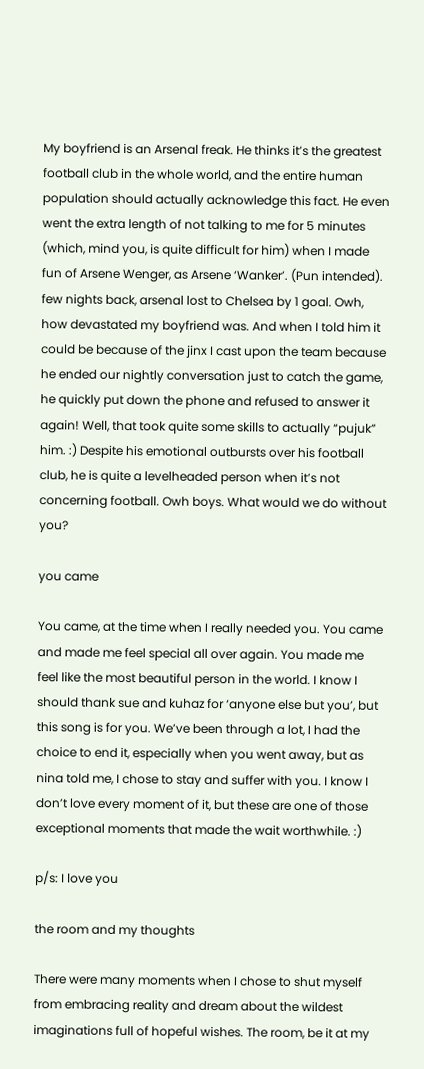My boyfriend is an Arsenal freak. He thinks it’s the greatest football club in the whole world, and the entire human population should actually acknowledge this fact. He even went the extra length of not talking to me for 5 minutes (which, mind you, is quite difficult for him) when I made fun of Arsene Wenger, as Arsene ‘Wanker’. (Pun intended). few nights back, arsenal lost to Chelsea by 1 goal. Owh, how devastated my boyfriend was. And when I told him it could be because of the jinx I cast upon the team because he ended our nightly conversation just to catch the game, he quickly put down the phone and refused to answer it again! Well, that took quite some skills to actually “pujuk” him. :) Despite his emotional outbursts over his football club, he is quite a levelheaded person when it’s not concerning football. Owh boys. What would we do without you?

you came

You came, at the time when I really needed you. You came and made me feel special all over again. You made me feel like the most beautiful person in the world. I know I should thank sue and kuhaz for ‘anyone else but you’, but this song is for you. We’ve been through a lot, I had the choice to end it, especially when you went away, but as nina told me, I chose to stay and suffer with you. I know I don’t love every moment of it, but these are one of those exceptional moments that made the wait worthwhile. :)

p/s: I love you

the room and my thoughts

There were many moments when I chose to shut myself from embracing reality and dream about the wildest imaginations full of hopeful wishes. The room, be it at my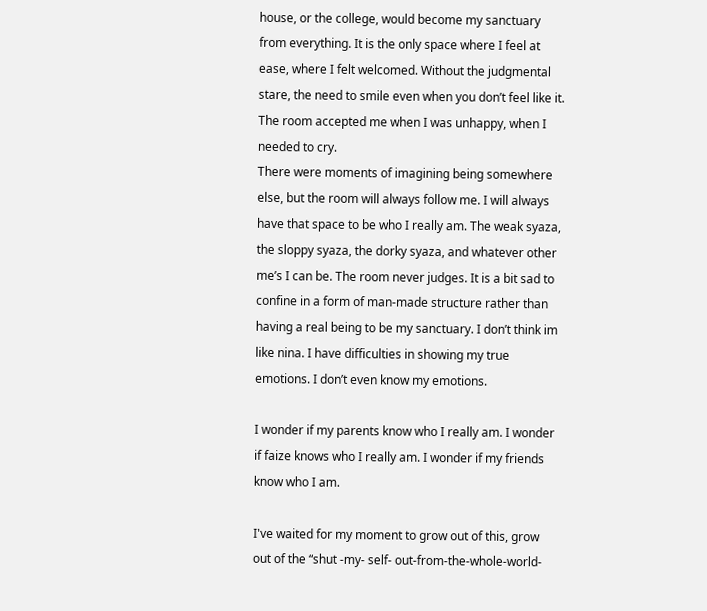house, or the college, would become my sanctuary from everything. It is the only space where I feel at ease, where I felt welcomed. Without the judgmental stare, the need to smile even when you don’t feel like it. The room accepted me when I was unhappy, when I needed to cry.
There were moments of imagining being somewhere else, but the room will always follow me. I will always have that space to be who I really am. The weak syaza, the sloppy syaza, the dorky syaza, and whatever other me’s I can be. The room never judges. It is a bit sad to confine in a form of man-made structure rather than having a real being to be my sanctuary. I don’t think im like nina. I have difficulties in showing my true emotions. I don’t even know my emotions.

I wonder if my parents know who I really am. I wonder if faize knows who I really am. I wonder if my friends know who I am.

I've waited for my moment to grow out of this, grow out of the “shut -my- self- out-from-the-whole-world-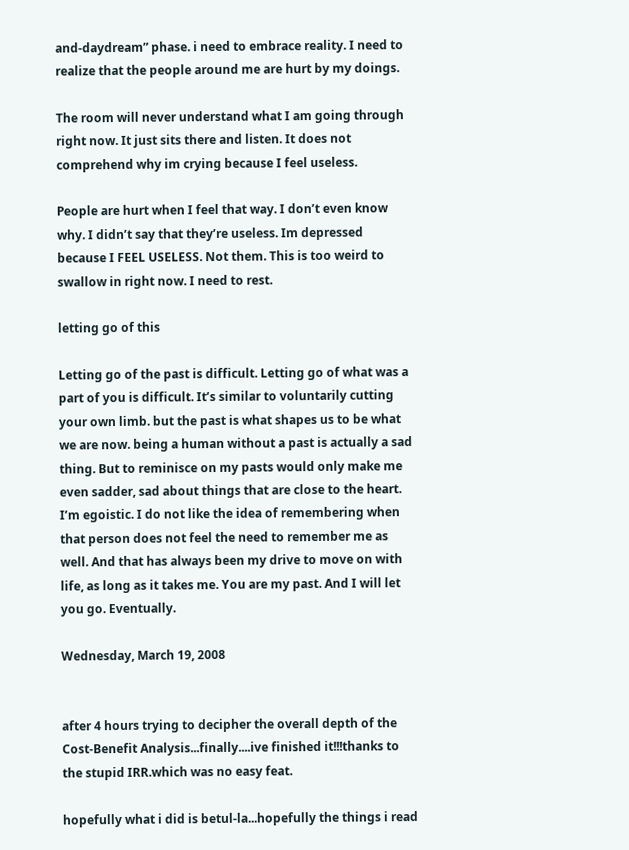and-daydream” phase. i need to embrace reality. I need to realize that the people around me are hurt by my doings.

The room will never understand what I am going through right now. It just sits there and listen. It does not comprehend why im crying because I feel useless.

People are hurt when I feel that way. I don’t even know why. I didn’t say that they’re useless. Im depressed because I FEEL USELESS. Not them. This is too weird to swallow in right now. I need to rest.

letting go of this

Letting go of the past is difficult. Letting go of what was a part of you is difficult. It’s similar to voluntarily cutting your own limb. but the past is what shapes us to be what we are now. being a human without a past is actually a sad thing. But to reminisce on my pasts would only make me even sadder, sad about things that are close to the heart. I’m egoistic. I do not like the idea of remembering when that person does not feel the need to remember me as well. And that has always been my drive to move on with life, as long as it takes me. You are my past. And I will let you go. Eventually.

Wednesday, March 19, 2008


after 4 hours trying to decipher the overall depth of the Cost-Benefit Analysis...finally....ive finished it!!!thanks to the stupid IRR.which was no easy feat.

hopefully what i did is betul-la...hopefully the things i read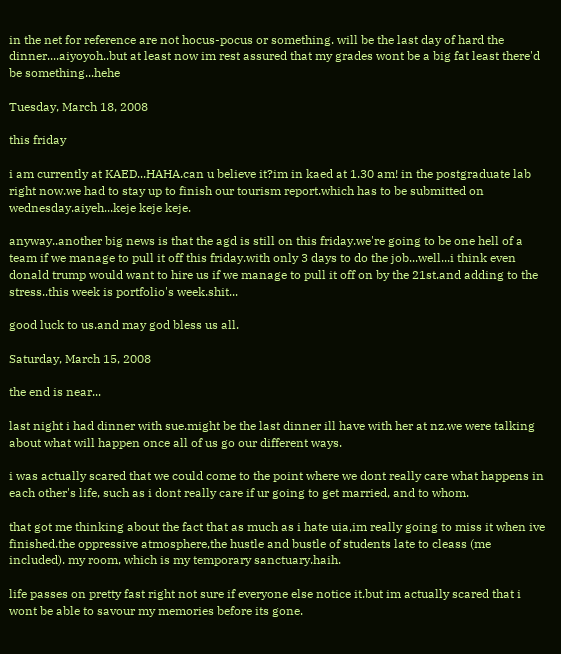in the net for reference are not hocus-pocus or something. will be the last day of hard the dinner....aiyoyoh..but at least now im rest assured that my grades wont be a big fat least there'd be something...hehe

Tuesday, March 18, 2008

this friday

i am currently at KAED...HAHA.can u believe it?im in kaed at 1.30 am! in the postgraduate lab right now.we had to stay up to finish our tourism report.which has to be submitted on wednesday.aiyeh...keje keje keje.

anyway..another big news is that the agd is still on this friday.we're going to be one hell of a team if we manage to pull it off this friday.with only 3 days to do the job...well...i think even donald trump would want to hire us if we manage to pull it off on by the 21st.and adding to the stress..this week is portfolio's week.shit...

good luck to us.and may god bless us all.

Saturday, March 15, 2008

the end is near...

last night i had dinner with sue.might be the last dinner ill have with her at nz.we were talking about what will happen once all of us go our different ways.

i was actually scared that we could come to the point where we dont really care what happens in each other's life, such as i dont really care if ur going to get married, and to whom.

that got me thinking about the fact that as much as i hate uia,im really going to miss it when ive finished.the oppressive atmosphere,the hustle and bustle of students late to cleass (me included). my room, which is my temporary sanctuary.haih.

life passes on pretty fast right not sure if everyone else notice it.but im actually scared that i wont be able to savour my memories before its gone.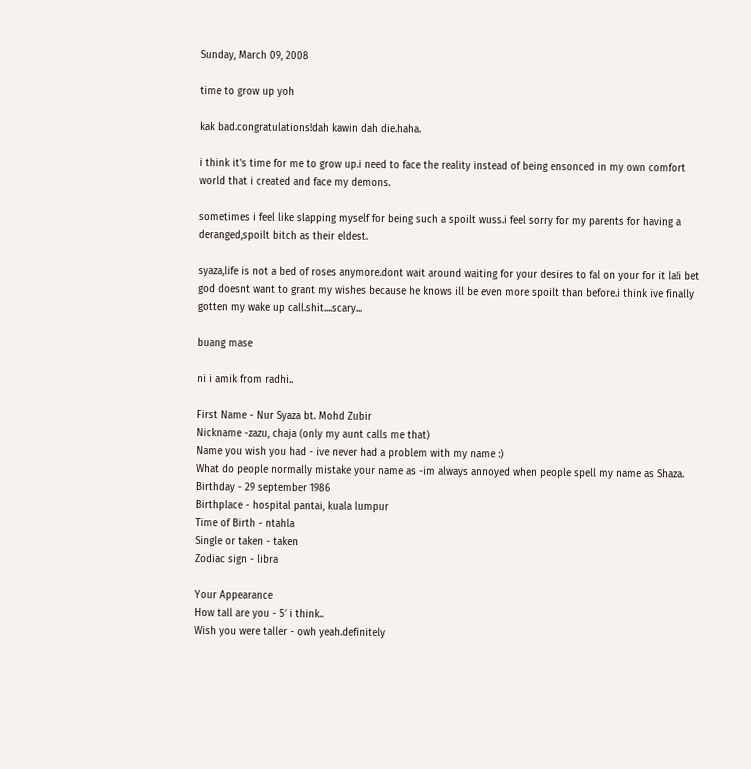Sunday, March 09, 2008

time to grow up yoh

kak bad.congratulations!dah kawin dah die.haha.

i think it's time for me to grow up.i need to face the reality instead of being ensonced in my own comfort world that i created and face my demons.

sometimes i feel like slapping myself for being such a spoilt wuss.i feel sorry for my parents for having a deranged,spoilt bitch as their eldest.

syaza,life is not a bed of roses anymore.dont wait around waiting for your desires to fal on your for it la!i bet god doesnt want to grant my wishes because he knows ill be even more spoilt than before.i think ive finally gotten my wake up call.shit....scary...

buang mase

ni i amik from radhi..

First Name - Nur Syaza bt. Mohd Zubir
Nickname -zazu, chaja (only my aunt calls me that)
Name you wish you had - ive never had a problem with my name :)
What do people normally mistake your name as -im always annoyed when people spell my name as Shaza.
Birthday - 29 september 1986
Birthplace - hospital pantai, kuala lumpur
Time of Birth - ntahla
Single or taken - taken
Zodiac sign - libra

Your Appearance
How tall are you - 5′ i think..
Wish you were taller - owh yeah.definitely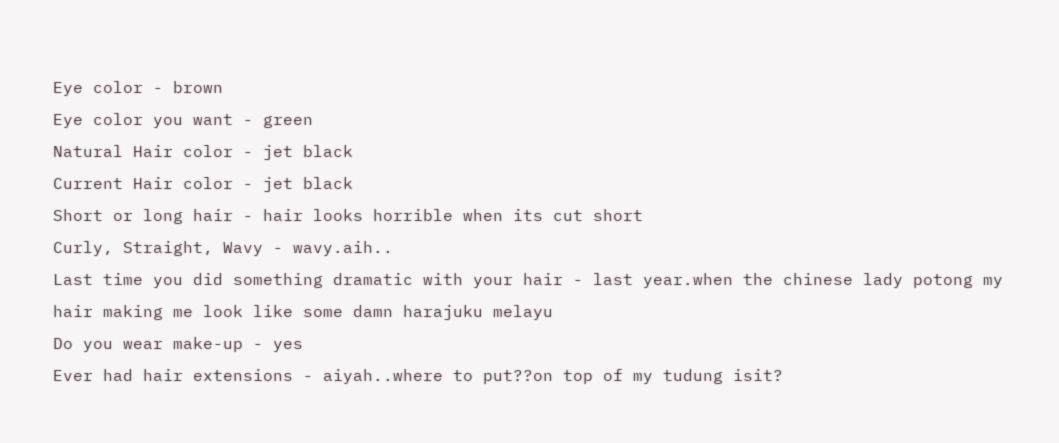Eye color - brown
Eye color you want - green
Natural Hair color - jet black
Current Hair color - jet black
Short or long hair - hair looks horrible when its cut short
Curly, Straight, Wavy - wavy.aih..
Last time you did something dramatic with your hair - last year.when the chinese lady potong my hair making me look like some damn harajuku melayu
Do you wear make-up - yes
Ever had hair extensions - aiyah..where to put??on top of my tudung isit?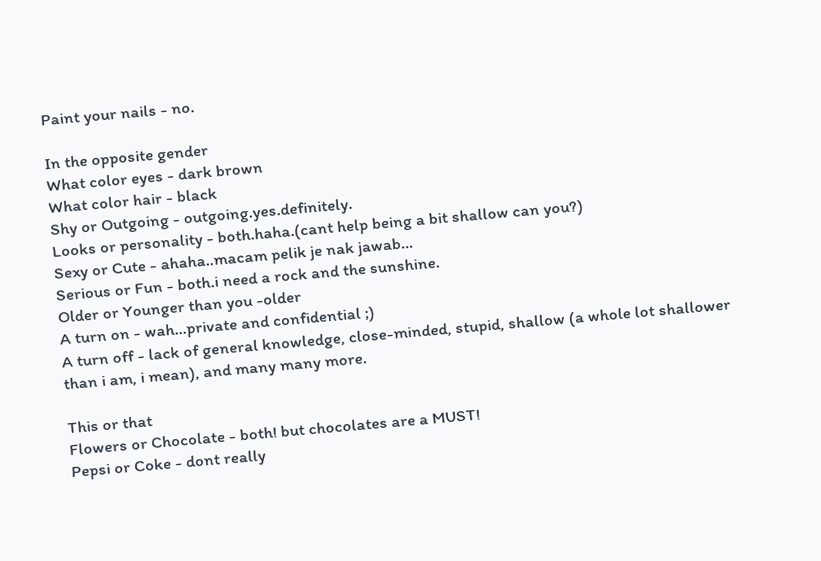Paint your nails - no.

In the opposite gender
What color eyes - dark brown
What color hair - black
Shy or Outgoing - outgoing.yes.definitely.
Looks or personality - both.haha.(cant help being a bit shallow can you?)
Sexy or Cute - ahaha..macam pelik je nak jawab...
Serious or Fun - both.i need a rock and the sunshine.
Older or Younger than you -older
A turn on - wah...private and confidential ;)
A turn off - lack of general knowledge, close-minded, stupid, shallow (a whole lot shallower than i am, i mean), and many many more.

This or that
Flowers or Chocolate - both! but chocolates are a MUST!
Pepsi or Coke - dont really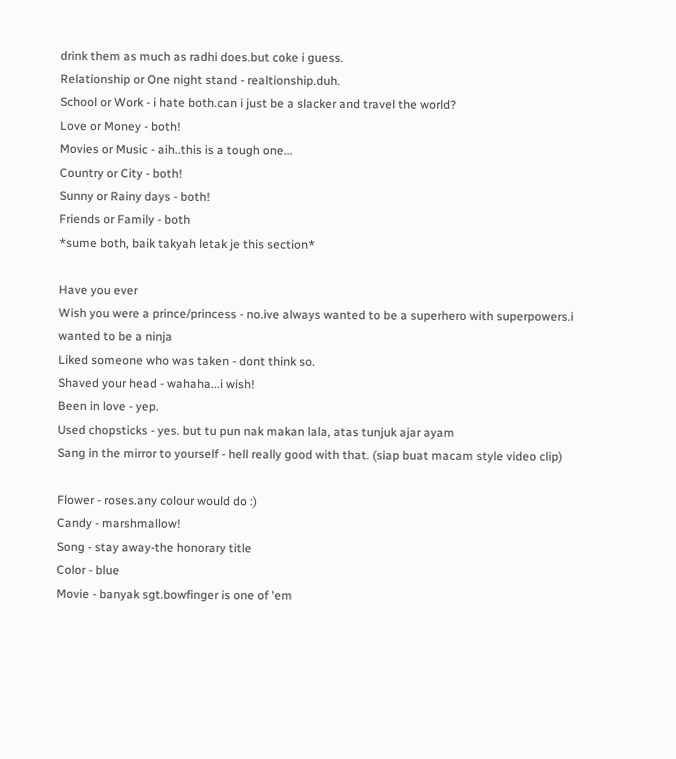drink them as much as radhi does.but coke i guess.
Relationship or One night stand - realtionship.duh.
School or Work - i hate both.can i just be a slacker and travel the world?
Love or Money - both!
Movies or Music - aih..this is a tough one...
Country or City - both!
Sunny or Rainy days - both!
Friends or Family - both
*sume both, baik takyah letak je this section*

Have you ever
Wish you were a prince/princess - no.ive always wanted to be a superhero with superpowers.i wanted to be a ninja
Liked someone who was taken - dont think so.
Shaved your head - wahaha...i wish!
Been in love - yep.
Used chopsticks - yes. but tu pun nak makan lala, atas tunjuk ajar ayam
Sang in the mirror to yourself - hell really good with that. (siap buat macam style video clip)

Flower - roses.any colour would do :)
Candy - marshmallow!
Song - stay away-the honorary title
Color - blue
Movie - banyak sgt.bowfinger is one of 'em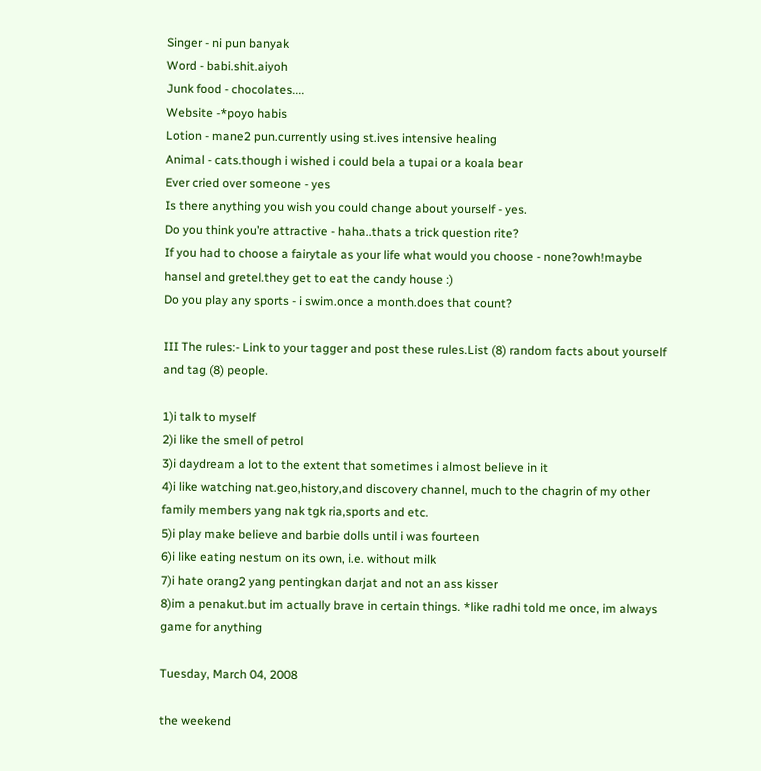Singer - ni pun banyak
Word - babi.shit.aiyoh
Junk food - chocolates....
Website -*poyo habis
Lotion - mane2 pun.currently using st.ives intensive healing
Animal - cats.though i wished i could bela a tupai or a koala bear
Ever cried over someone - yes
Is there anything you wish you could change about yourself - yes.
Do you think you’re attractive - haha..thats a trick question rite?
If you had to choose a fairytale as your life what would you choose - none?owh!maybe hansel and gretel.they get to eat the candy house :)
Do you play any sports - i swim.once a month.does that count?

III The rules:- Link to your tagger and post these rules.List (8) random facts about yourself and tag (8) people.

1)i talk to myself
2)i like the smell of petrol
3)i daydream a lot to the extent that sometimes i almost believe in it
4)i like watching nat.geo,history,and discovery channel, much to the chagrin of my other family members yang nak tgk ria,sports and etc.
5)i play make believe and barbie dolls until i was fourteen
6)i like eating nestum on its own, i.e. without milk
7)i hate orang2 yang pentingkan darjat and not an ass kisser
8)im a penakut.but im actually brave in certain things. *like radhi told me once, im always game for anything

Tuesday, March 04, 2008

the weekend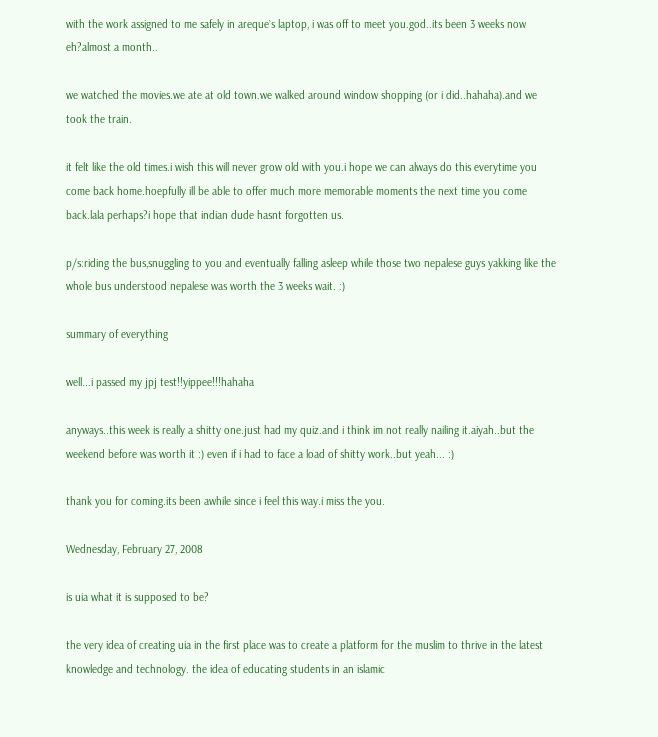with the work assigned to me safely in areque`s laptop, i was off to meet you.god..its been 3 weeks now eh?almost a month..

we watched the movies.we ate at old town.we walked around window shopping (or i did..hahaha).and we took the train.

it felt like the old times.i wish this will never grow old with you.i hope we can always do this everytime you come back home.hoepfully ill be able to offer much more memorable moments the next time you come back.lala perhaps?i hope that indian dude hasnt forgotten us.

p/s:riding the bus,snuggling to you and eventually falling asleep while those two nepalese guys yakking like the whole bus understood nepalese was worth the 3 weeks wait. :)

summary of everything

well...i passed my jpj test!!yippee!!!hahaha

anyways..this week is really a shitty one.just had my quiz.and i think im not really nailing it.aiyah..but the weekend before was worth it :) even if i had to face a load of shitty work..but yeah... :)

thank you for coming.its been awhile since i feel this way.i miss the you.

Wednesday, February 27, 2008

is uia what it is supposed to be?

the very idea of creating uia in the first place was to create a platform for the muslim to thrive in the latest knowledge and technology. the idea of educating students in an islamic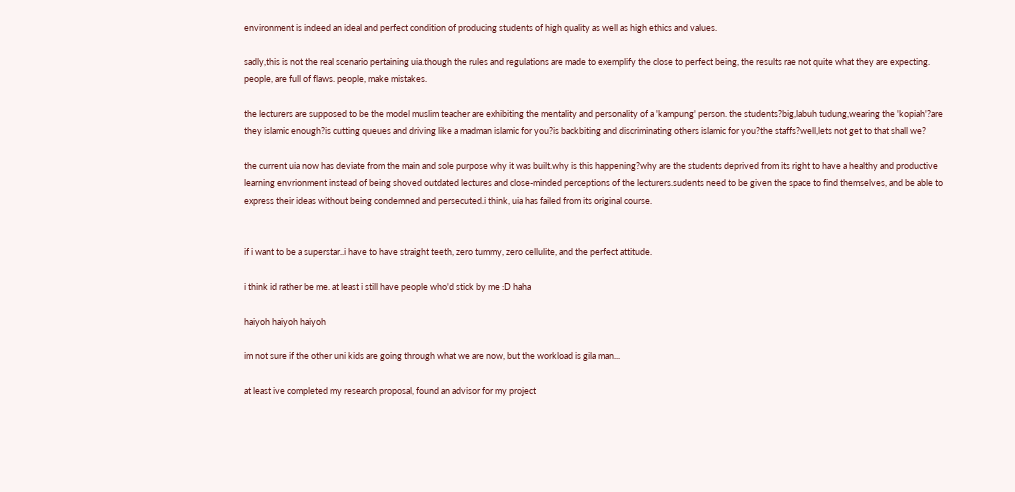environment is indeed an ideal and perfect condition of producing students of high quality as well as high ethics and values.

sadly,this is not the real scenario pertaining uia.though the rules and regulations are made to exemplify the close to perfect being, the results rae not quite what they are expecting. people, are full of flaws. people, make mistakes.

the lecturers are supposed to be the model muslim teacher are exhibiting the mentality and personality of a 'kampung' person. the students?big,labuh tudung,wearing the 'kopiah'?are they islamic enough?is cutting queues and driving like a madman islamic for you?is backbiting and discriminating others islamic for you?the staffs?well,lets not get to that shall we?

the current uia now has deviate from the main and sole purpose why it was built.why is this happening?why are the students deprived from its right to have a healthy and productive learning envrionment instead of being shoved outdated lectures and close-minded perceptions of the lecturers.sudents need to be given the space to find themselves, and be able to express their ideas without being condemned and persecuted.i think, uia has failed from its original course.


if i want to be a superstar..i have to have straight teeth, zero tummy, zero cellulite, and the perfect attitude.

i think id rather be me. at least i still have people who'd stick by me :D haha

haiyoh haiyoh haiyoh

im not sure if the other uni kids are going through what we are now, but the workload is gila man...

at least ive completed my research proposal, found an advisor for my project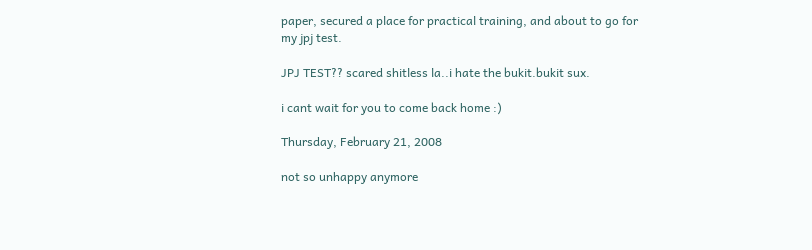paper, secured a place for practical training, and about to go for my jpj test.

JPJ TEST?? scared shitless la..i hate the bukit.bukit sux.

i cant wait for you to come back home :)

Thursday, February 21, 2008

not so unhappy anymore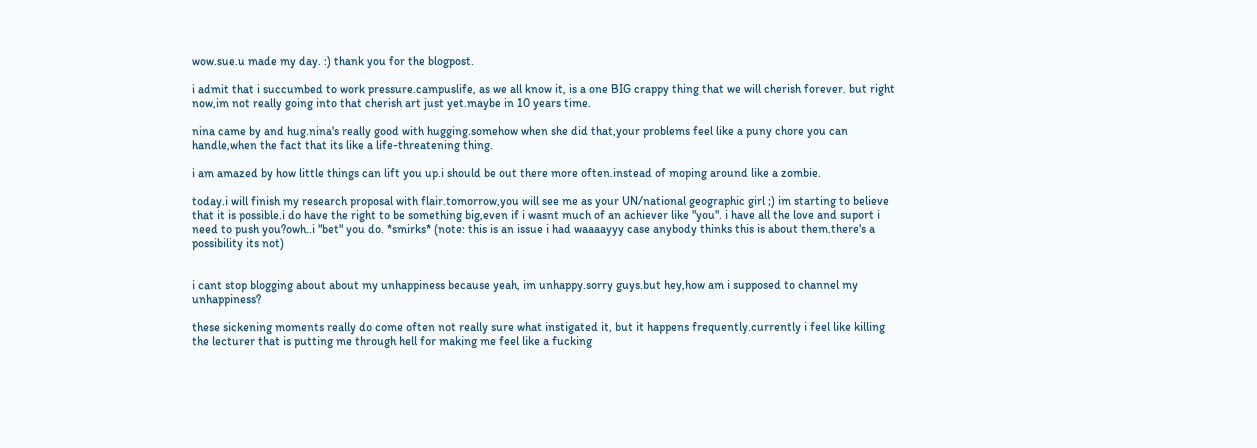wow.sue.u made my day. :) thank you for the blogpost.

i admit that i succumbed to work pressure.campuslife, as we all know it, is a one BIG crappy thing that we will cherish forever. but right now,im not really going into that cherish art just yet.maybe in 10 years time.

nina came by and hug.nina's really good with hugging.somehow when she did that,your problems feel like a puny chore you can handle,when the fact that its like a life-threatening thing.

i am amazed by how little things can lift you up.i should be out there more often.instead of moping around like a zombie.

today.i will finish my research proposal with flair.tomorrow,you will see me as your UN/national geographic girl ;) im starting to believe that it is possible.i do have the right to be something big,even if i wasnt much of an achiever like "you". i have all the love and suport i need to push you?owh..i "bet" you do. *smirks* (note: this is an issue i had waaaayyy case anybody thinks this is about them.there's a possibility its not)


i cant stop blogging about about my unhappiness because yeah, im unhappy.sorry guys.but hey,how am i supposed to channel my unhappiness?

these sickening moments really do come often not really sure what instigated it, but it happens frequently.currently i feel like killing the lecturer that is putting me through hell for making me feel like a fucking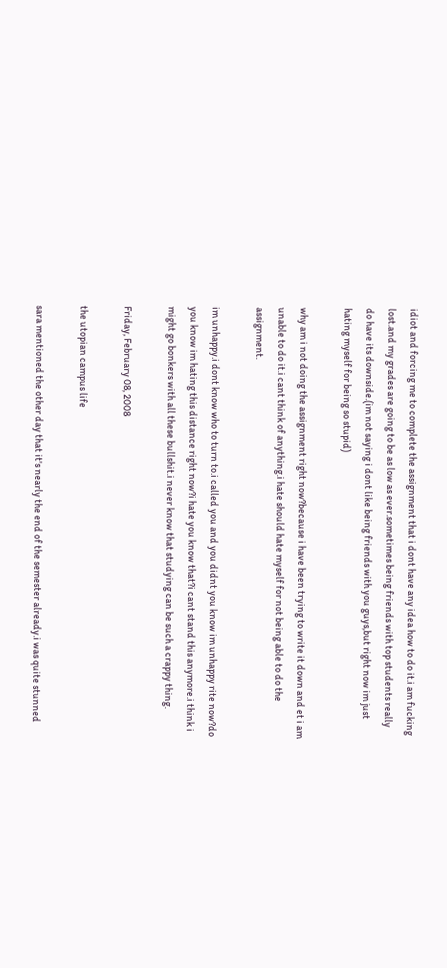idiot and forcing me to complete the assignment that i dont have any idea how to do it.i am fucking lost.and my grades are going to be as low as ever.sometimes being friends with top students really do have its downside.(im not saying i dont like being friends with you guys,but right now im just hating myself for being so stupid)

why am i not doing the assignment right now?because i have been trying to write it down and et i am unable to do it.i cant think of anything.i hate should hate myself for not being able to do the assignment.

im unhappy.i dont know who to turn to.i called you and you didnt you know im unhappy rite now?do you know im hating this distance right now?i hate you know that?i cant stand this anymore.i think i might go bonkers with all these bullshit.i never know that studying can be such a crappy thing.

Friday, February 08, 2008

the utopian campus life

sara mentioned the other day that it's nearly the end of the semester already.i was quite stunned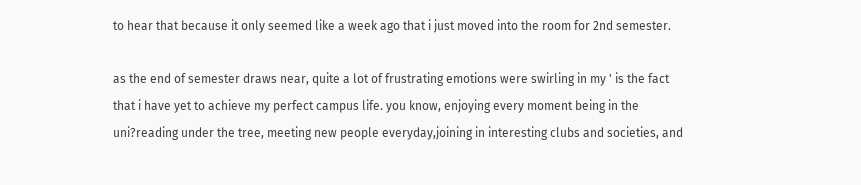to hear that because it only seemed like a week ago that i just moved into the room for 2nd semester.

as the end of semester draws near, quite a lot of frustrating emotions were swirling in my ' is the fact that i have yet to achieve my perfect campus life. you know, enjoying every moment being in the uni?reading under the tree, meeting new people everyday,joining in interesting clubs and societies, and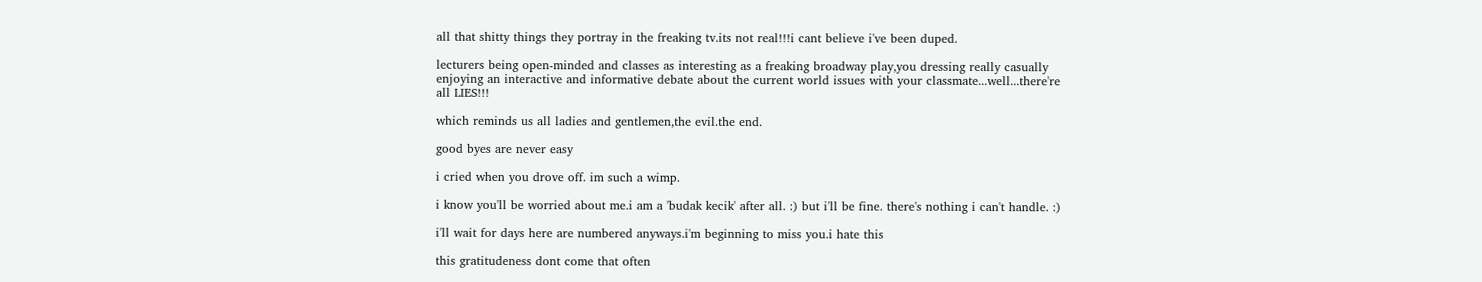all that shitty things they portray in the freaking tv.its not real!!!i cant believe i've been duped.

lecturers being open-minded and classes as interesting as a freaking broadway play,you dressing really casually enjoying an interactive and informative debate about the current world issues with your classmate...well...there're all LIES!!!

which reminds us all ladies and gentlemen,the evil.the end.

good byes are never easy

i cried when you drove off. im such a wimp.

i know you'll be worried about me.i am a 'budak kecik' after all. :) but i'll be fine. there's nothing i can't handle. :)

i'll wait for days here are numbered anyways.i'm beginning to miss you.i hate this

this gratitudeness dont come that often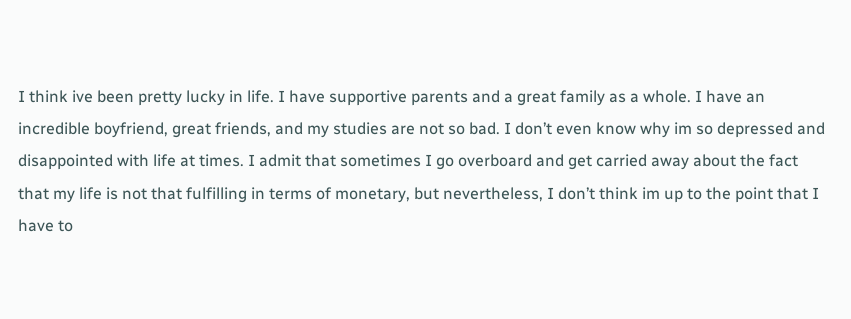I think ive been pretty lucky in life. I have supportive parents and a great family as a whole. I have an incredible boyfriend, great friends, and my studies are not so bad. I don’t even know why im so depressed and disappointed with life at times. I admit that sometimes I go overboard and get carried away about the fact that my life is not that fulfilling in terms of monetary, but nevertheless, I don’t think im up to the point that I have to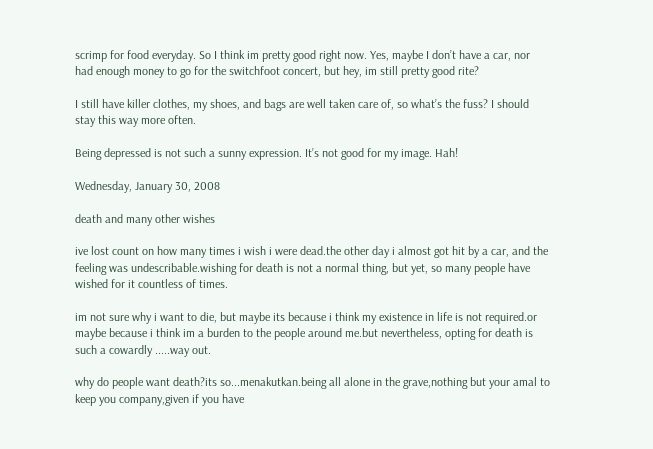scrimp for food everyday. So I think im pretty good right now. Yes, maybe I don’t have a car, nor had enough money to go for the switchfoot concert, but hey, im still pretty good rite?

I still have killer clothes, my shoes, and bags are well taken care of, so what’s the fuss? I should stay this way more often.

Being depressed is not such a sunny expression. It’s not good for my image. Hah!

Wednesday, January 30, 2008

death and many other wishes

ive lost count on how many times i wish i were dead.the other day i almost got hit by a car, and the feeling was undescribable.wishing for death is not a normal thing, but yet, so many people have wished for it countless of times.

im not sure why i want to die, but maybe its because i think my existence in life is not required.or maybe because i think im a burden to the people around me.but nevertheless, opting for death is such a cowardly .....way out.

why do people want death?its so...menakutkan.being all alone in the grave,nothing but your amal to keep you company,given if you have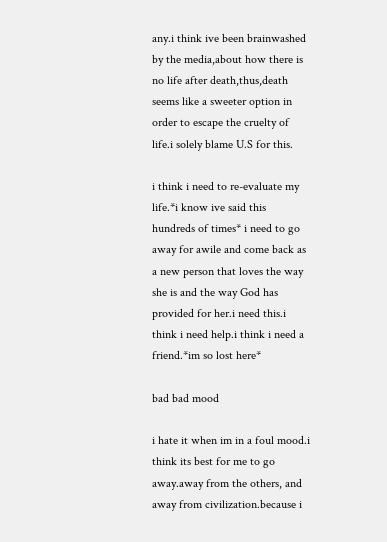any.i think ive been brainwashed by the media,about how there is no life after death,thus,death seems like a sweeter option in order to escape the cruelty of life.i solely blame U.S for this.

i think i need to re-evaluate my life.*i know ive said this hundreds of times* i need to go away for awile and come back as a new person that loves the way she is and the way God has provided for her.i need this.i think i need help.i think i need a friend.*im so lost here*

bad bad mood

i hate it when im in a foul mood.i think its best for me to go away.away from the others, and away from civilization.because i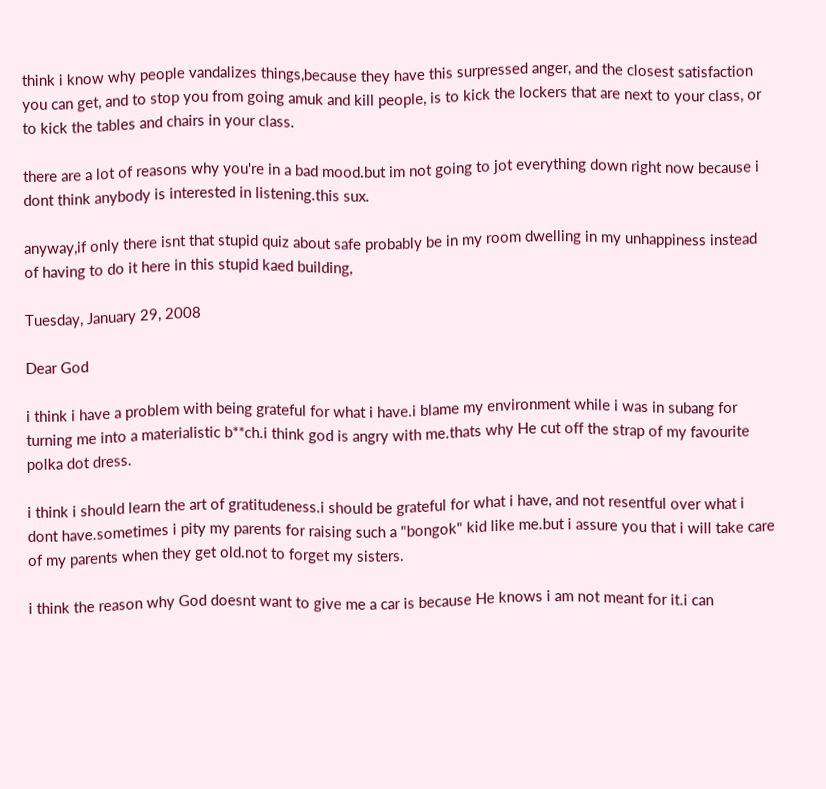think i know why people vandalizes things,because they have this surpressed anger, and the closest satisfaction you can get, and to stop you from going amuk and kill people, is to kick the lockers that are next to your class, or to kick the tables and chairs in your class.

there are a lot of reasons why you're in a bad mood.but im not going to jot everything down right now because i dont think anybody is interested in listening.this sux.

anyway,if only there isnt that stupid quiz about safe probably be in my room dwelling in my unhappiness instead of having to do it here in this stupid kaed building,

Tuesday, January 29, 2008

Dear God

i think i have a problem with being grateful for what i have.i blame my environment while i was in subang for turning me into a materialistic b**ch.i think god is angry with me.thats why He cut off the strap of my favourite polka dot dress.

i think i should learn the art of gratitudeness.i should be grateful for what i have, and not resentful over what i dont have.sometimes i pity my parents for raising such a "bongok" kid like me.but i assure you that i will take care of my parents when they get old.not to forget my sisters.

i think the reason why God doesnt want to give me a car is because He knows i am not meant for it.i can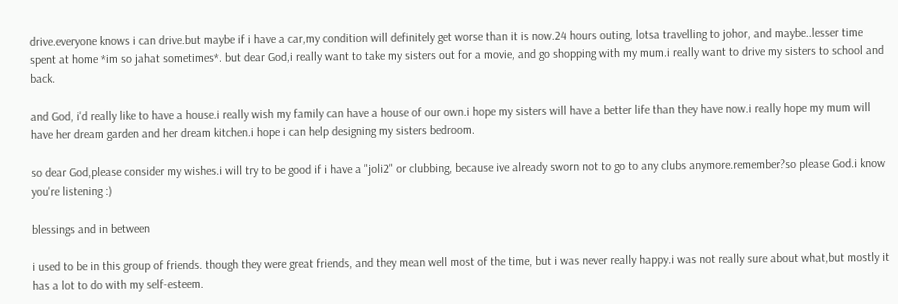drive.everyone knows i can drive.but maybe if i have a car,my condition will definitely get worse than it is now.24 hours outing, lotsa travelling to johor, and maybe..lesser time spent at home *im so jahat sometimes*. but dear God,i really want to take my sisters out for a movie, and go shopping with my mum.i really want to drive my sisters to school and back.

and God, i'd really like to have a house.i really wish my family can have a house of our own.i hope my sisters will have a better life than they have now.i really hope my mum will have her dream garden and her dream kitchen.i hope i can help designing my sisters bedroom.

so dear God,please consider my wishes.i will try to be good if i have a "joli2" or clubbing, because ive already sworn not to go to any clubs anymore.remember?so please God.i know you're listening :)

blessings and in between

i used to be in this group of friends. though they were great friends, and they mean well most of the time, but i was never really happy.i was not really sure about what,but mostly it has a lot to do with my self-esteem.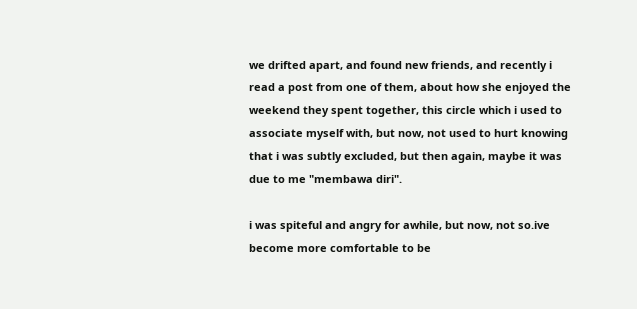we drifted apart, and found new friends, and recently i read a post from one of them, about how she enjoyed the weekend they spent together, this circle which i used to associate myself with, but now, not used to hurt knowing that i was subtly excluded, but then again, maybe it was due to me "membawa diri".

i was spiteful and angry for awhile, but now, not so.ive become more comfortable to be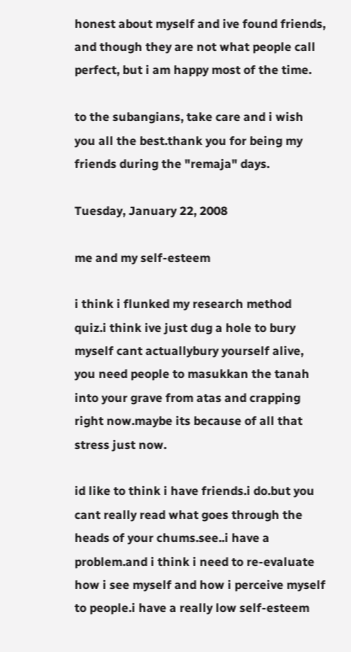honest about myself and ive found friends, and though they are not what people call perfect, but i am happy most of the time.

to the subangians, take care and i wish you all the best.thank you for being my friends during the "remaja" days.

Tuesday, January 22, 2008

me and my self-esteem

i think i flunked my research method quiz.i think ive just dug a hole to bury myself cant actuallybury yourself alive, you need people to masukkan the tanah into your grave from atas and crapping right now.maybe its because of all that stress just now.

id like to think i have friends.i do.but you cant really read what goes through the heads of your chums.see..i have a problem.and i think i need to re-evaluate how i see myself and how i perceive myself to people.i have a really low self-esteem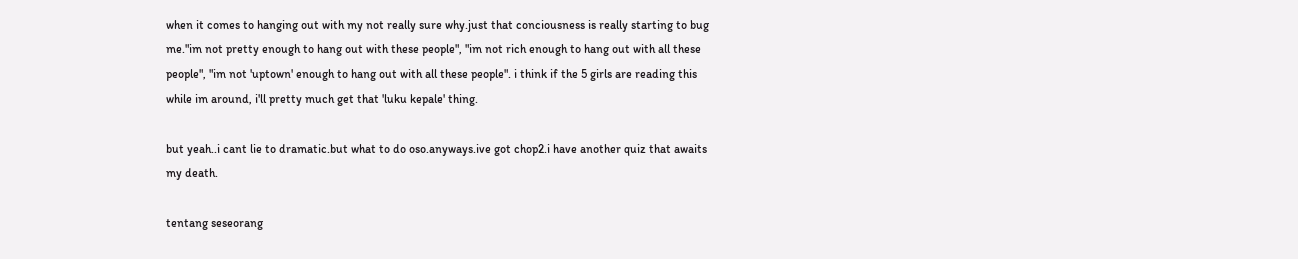when it comes to hanging out with my not really sure why.just that conciousness is really starting to bug me."im not pretty enough to hang out with these people", "im not rich enough to hang out with all these people", "im not 'uptown' enough to hang out with all these people". i think if the 5 girls are reading this while im around, i'll pretty much get that 'luku kepale' thing.

but yeah..i cant lie to dramatic.but what to do oso.anyways.ive got chop2.i have another quiz that awaits my death.

tentang seseorang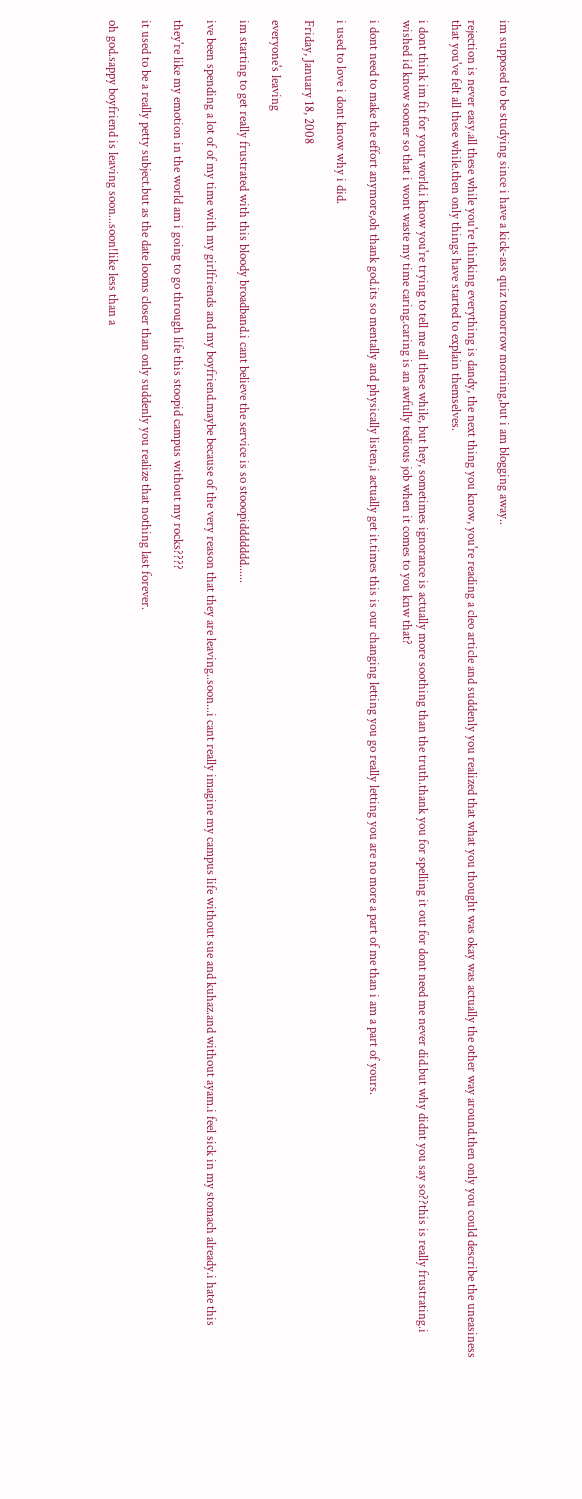im supposed to be studying since i have a kick-ass quiz tomorrow morning,but i am blogging away..

rejection is never easy.all these while you're thinking everything is dandy, the next thing you know, you're reading a cleo article and suddenly you realized that what you thought was okay was actually the other way around.then only you could describe the uneasiness that you've felt all these while.then only things have started to explain themselves.

i dont think im fit for your world.i know you're trying to tell me all these while, but hey, sometimes ignorance is actually more soothing than the truth.thank you for spelling it out for dont need me never did.but why didnt you say so??this is really frustrating.i wished id know sooner so that i wont waste my time caring.caring is an awfully tedious job when it comes to you knw that?

i dont need to make the effort anymore,oh thank god.its so mentally and physically listen,i actually get it.times this is our changing letting you go really letting you are no more a part of me than i am a part of yours.

i used to love i dont know why i did.

Friday, January 18, 2008

everyone's leaving

im starting to get really frustrated with this bloody broadband.i cant believe the service is so stooopiddddddd......

ive been spending a lot of of my time with my girlfriends and my boyfriend.maybe because of the very reason that they are leaving..soon...i cant really imagine my campus life without sue and kuhaz.and without ayam.i feel sick in my stomach already.i hate this

they're like my emotion in the world am i going to go through life this stoopid campus without my rocks????

it used to be a really petty subject.but as the date looms closer than only suddenly you realize that nothing last forever.

oh god.sappy boyfriend is leaving soon...soon!like less than a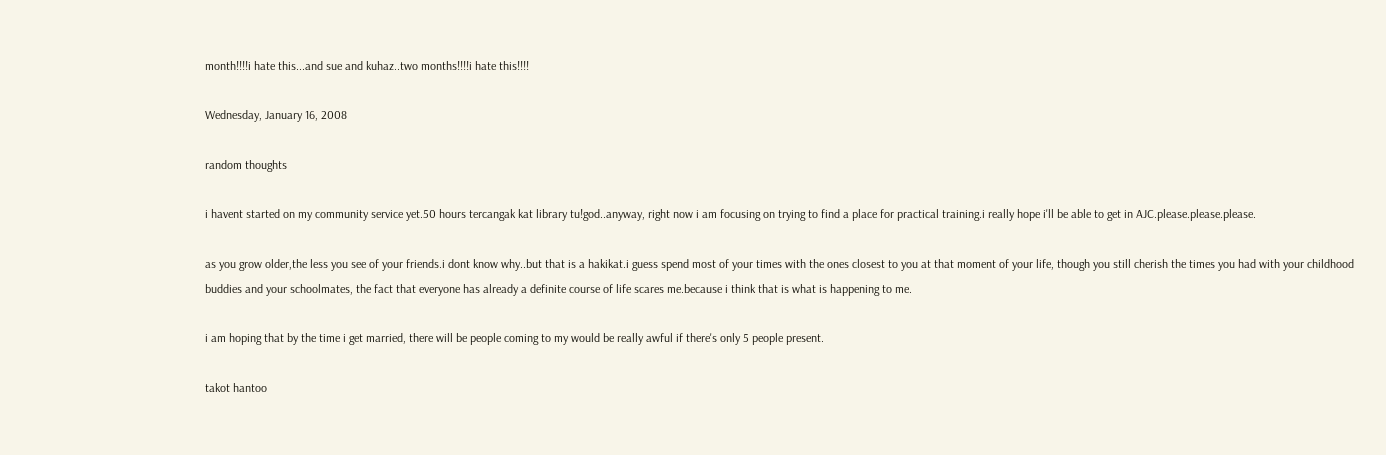month!!!!i hate this...and sue and kuhaz..two months!!!!i hate this!!!!

Wednesday, January 16, 2008

random thoughts

i havent started on my community service yet.50 hours tercangak kat library tu!god..anyway, right now i am focusing on trying to find a place for practical training.i really hope i'll be able to get in AJC.please.please.please.

as you grow older,the less you see of your friends.i dont know why..but that is a hakikat.i guess spend most of your times with the ones closest to you at that moment of your life, though you still cherish the times you had with your childhood buddies and your schoolmates, the fact that everyone has already a definite course of life scares me.because i think that is what is happening to me.

i am hoping that by the time i get married, there will be people coming to my would be really awful if there's only 5 people present.

takot hantoo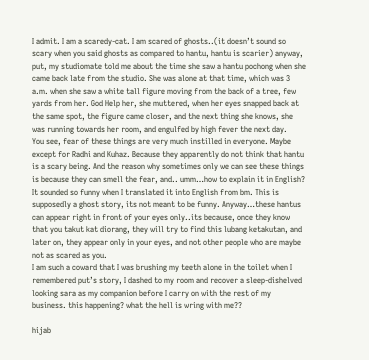I admit. I am a scaredy-cat. I am scared of ghosts..(it doesn’t sound so scary when you said ghosts as compared to hantu, hantu is scarier) anyway, put, my studiomate told me about the time she saw a hantu pochong when she came back late from the studio. She was alone at that time, which was 3 a.m. when she saw a white tall figure moving from the back of a tree, few yards from her. God Help her, she muttered, when her eyes snapped back at the same spot, the figure came closer, and the next thing she knows, she was running towards her room, and engulfed by high fever the next day.
You see, fear of these things are very much instilled in everyone. Maybe except for Radhi and Kuhaz. Because they apparently do not think that hantu is a scary being. And the reason why sometimes only we can see these things is because they can smell the fear, and.. umm…how to explain it in English? It sounded so funny when I translated it into English from bm. This is supposedly a ghost story, its not meant to be funny. Anyway…these hantus can appear right in front of your eyes only..its because, once they know that you takut kat diorang, they will try to find this lubang ketakutan, and later on, they appear only in your eyes, and not other people who are maybe not as scared as you.
I am such a coward that I was brushing my teeth alone in the toilet when I remembered put’s story, I dashed to my room and recover a sleep-dishelved looking sara as my companion before I carry on with the rest of my business. this happening? what the hell is wring with me??

hijab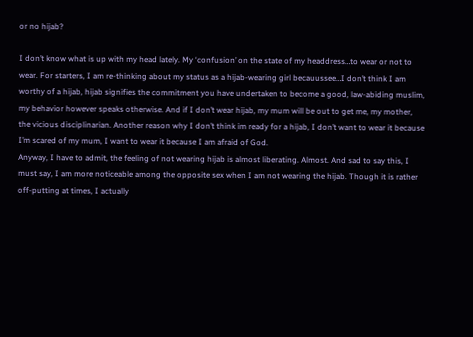or no hijab?

I don’t know what is up with my head lately. My ‘confusion’ on the state of my headdress…to wear or not to wear. For starters, I am re-thinking about my status as a hijab-wearing girl becauussee…I don’t think I am worthy of a hijab, hijab signifies the commitment you have undertaken to become a good, law-abiding muslim, my behavior however speaks otherwise. And if I don’t wear hijab, my mum will be out to get me, my mother, the vicious disciplinarian. Another reason why I don’t think im ready for a hijab, I don’t want to wear it because I’m scared of my mum, I want to wear it because I am afraid of God.
Anyway, I have to admit, the feeling of not wearing hijab is almost liberating. Almost. And sad to say this, I must say, I am more noticeable among the opposite sex when I am not wearing the hijab. Though it is rather off-putting at times, I actually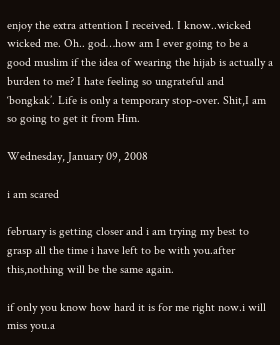enjoy the extra attention I received. I know..wicked wicked me. Oh.. god…how am I ever going to be a good muslim if the idea of wearing the hijab is actually a burden to me? I hate feeling so ungrateful and ‘bongkak’. Life is only a temporary stop-over. Shit,I am so going to get it from Him.

Wednesday, January 09, 2008

i am scared

february is getting closer and i am trying my best to grasp all the time i have left to be with you.after this,nothing will be the same again.

if only you know how hard it is for me right now.i will miss you.a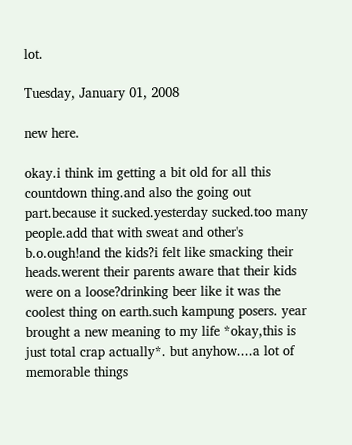lot.

Tuesday, January 01, 2008

new here.

okay.i think im getting a bit old for all this countdown thing.and also the going out part.because it sucked.yesterday sucked.too many people.add that with sweat and other's b.o.ough!and the kids?i felt like smacking their heads.werent their parents aware that their kids were on a loose?drinking beer like it was the coolest thing on earth.such kampung posers. year brought a new meaning to my life *okay,this is just total crap actually*. but anyhow....a lot of memorable things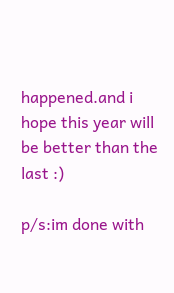happened.and i hope this year will be better than the last :)

p/s:im done with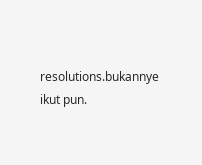resolutions.bukannye ikut pun.